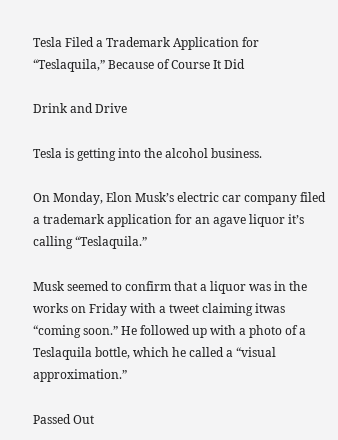Tesla Filed a Trademark Application for “Teslaquila,” Because of Course It Did

Drink and Drive

Tesla is getting into the alcohol business.

On Monday, Elon Musk’s electric car company filed a trademark application for an agave liquor it’s calling “Teslaquila.”

Musk seemed to confirm that a liquor was in the works on Friday with a tweet claiming itwas “coming soon.” He followed up with a photo of a Teslaquila bottle, which he called a “visual approximation.”

Passed Out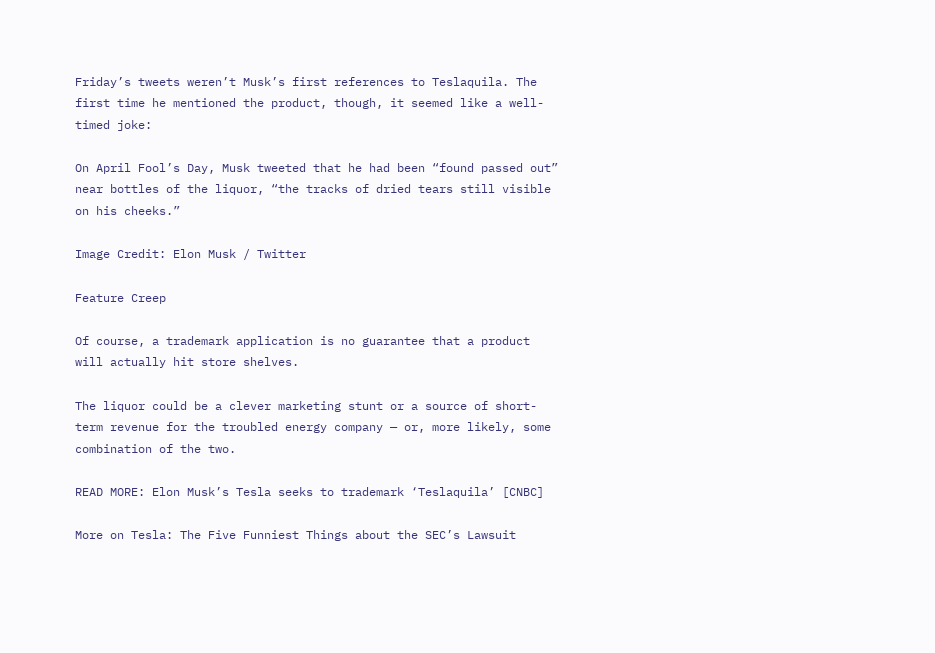Friday’s tweets weren’t Musk’s first references to Teslaquila. The first time he mentioned the product, though, it seemed like a well-timed joke:

On April Fool’s Day, Musk tweeted that he had been “found passed out” near bottles of the liquor, “the tracks of dried tears still visible on his cheeks.”

Image Credit: Elon Musk / Twitter

Feature Creep

Of course, a trademark application is no guarantee that a product will actually hit store shelves.

The liquor could be a clever marketing stunt or a source of short-term revenue for the troubled energy company — or, more likely, some combination of the two.

READ MORE: Elon Musk’s Tesla seeks to trademark ‘Teslaquila’ [CNBC]

More on Tesla: The Five Funniest Things about the SEC’s Lawsuit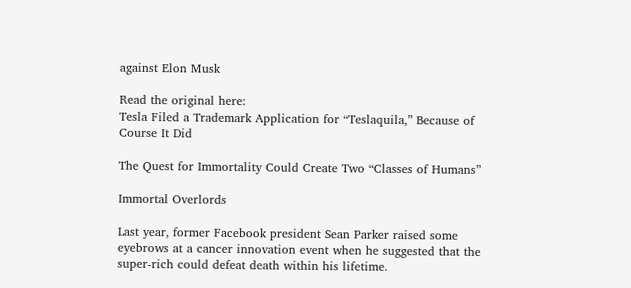against Elon Musk

Read the original here:
Tesla Filed a Trademark Application for “Teslaquila,” Because of Course It Did

The Quest for Immortality Could Create Two “Classes of Humans”

Immortal Overlords

Last year, former Facebook president Sean Parker raised some eyebrows at a cancer innovation event when he suggested that the super-rich could defeat death within his lifetime.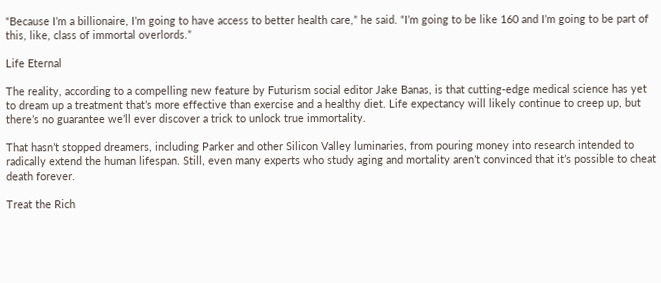“Because I’m a billionaire, I’m going to have access to better health care,” he said. “I’m going to be like 160 and I’m going to be part of this, like, class of immortal overlords.”

Life Eternal

The reality, according to a compelling new feature by Futurism social editor Jake Banas, is that cutting-edge medical science has yet to dream up a treatment that’s more effective than exercise and a healthy diet. Life expectancy will likely continue to creep up, but there’s no guarantee we’ll ever discover a trick to unlock true immortality.

That hasn’t stopped dreamers, including Parker and other Silicon Valley luminaries, from pouring money into research intended to radically extend the human lifespan. Still, even many experts who study aging and mortality aren’t convinced that it’s possible to cheat death forever.

Treat the Rich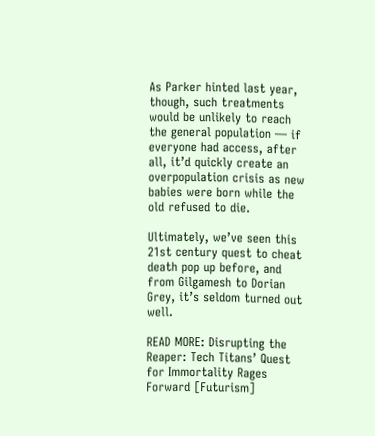As Parker hinted last year, though, such treatments would be unlikely to reach the general population — if everyone had access, after all, it’d quickly create an overpopulation crisis as new babies were born while the old refused to die.

Ultimately, we’ve seen this 21st century quest to cheat death pop up before, and from Gilgamesh to Dorian Grey, it’s seldom turned out well.

READ MORE: Disrupting the Reaper: Tech Titans’ Quest for Immortality Rages Forward [Futurism]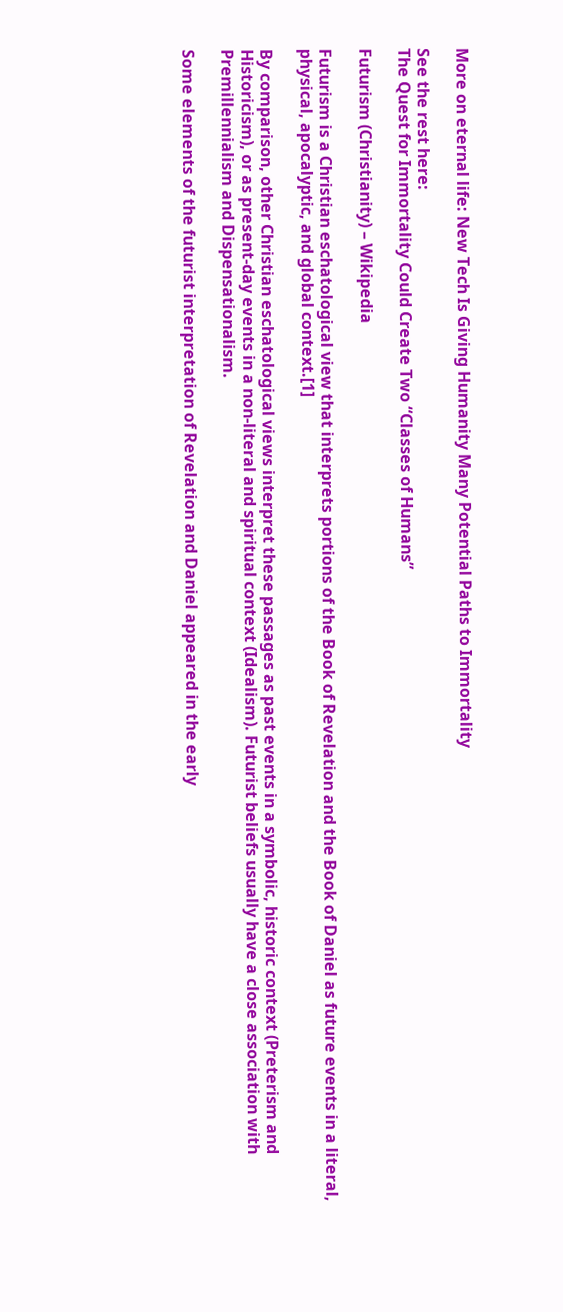More on eternal life: New Tech Is Giving Humanity Many Potential Paths to Immortality

See the rest here:
The Quest for Immortality Could Create Two “Classes of Humans”

Futurism (Christianity) – Wikipedia

Futurism is a Christian eschatological view that interprets portions of the Book of Revelation and the Book of Daniel as future events in a literal, physical, apocalyptic, and global context.[1]

By comparison, other Christian eschatological views interpret these passages as past events in a symbolic, historic context (Preterism and Historicism), or as present-day events in a non-literal and spiritual context (Idealism). Futurist beliefs usually have a close association with Premillennialism and Dispensationalism.

Some elements of the futurist interpretation of Revelation and Daniel appeared in the early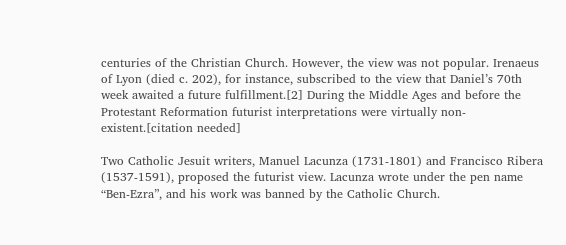centuries of the Christian Church. However, the view was not popular. Irenaeus of Lyon (died c. 202), for instance, subscribed to the view that Daniel’s 70th week awaited a future fulfillment.[2] During the Middle Ages and before the Protestant Reformation futurist interpretations were virtually non-existent.[citation needed]

Two Catholic Jesuit writers, Manuel Lacunza (1731-1801) and Francisco Ribera (1537-1591), proposed the futurist view. Lacunza wrote under the pen name “Ben-Ezra”, and his work was banned by the Catholic Church.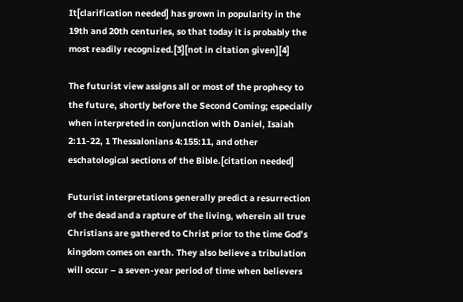It[clarification needed] has grown in popularity in the 19th and 20th centuries, so that today it is probably the most readily recognized.[3][not in citation given][4]

The futurist view assigns all or most of the prophecy to the future, shortly before the Second Coming; especially when interpreted in conjunction with Daniel, Isaiah 2:11-22, 1 Thessalonians 4:155:11, and other eschatological sections of the Bible.[citation needed]

Futurist interpretations generally predict a resurrection of the dead and a rapture of the living, wherein all true Christians are gathered to Christ prior to the time God’s kingdom comes on earth. They also believe a tribulation will occur – a seven-year period of time when believers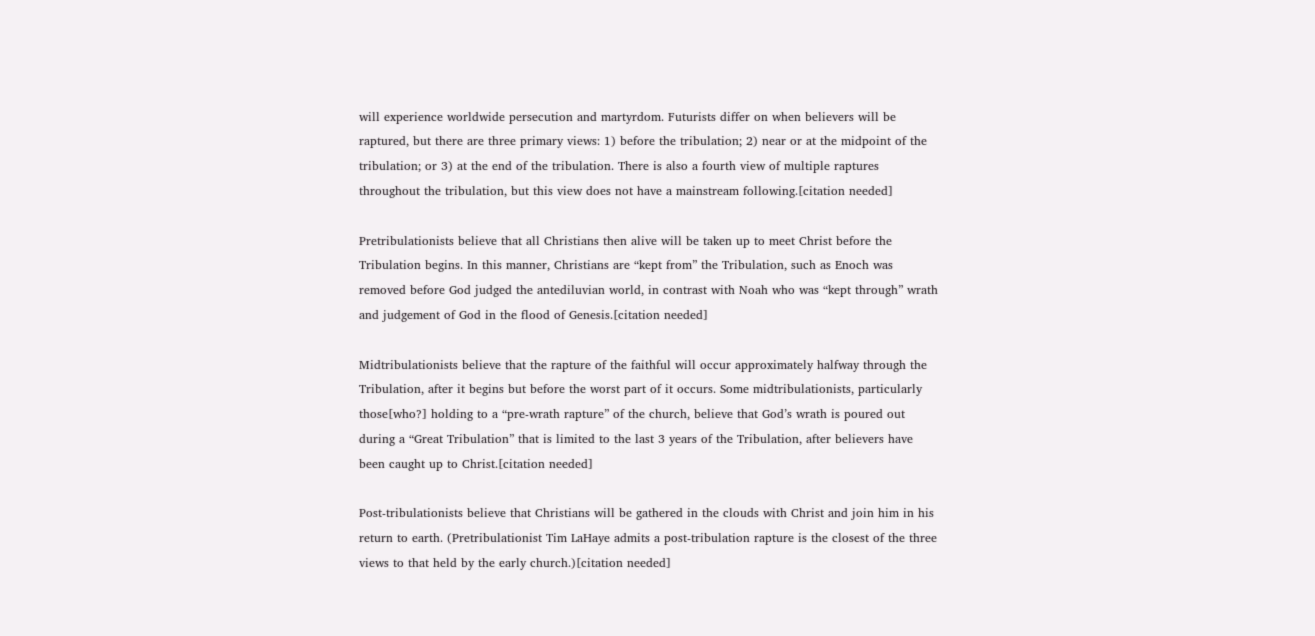will experience worldwide persecution and martyrdom. Futurists differ on when believers will be raptured, but there are three primary views: 1) before the tribulation; 2) near or at the midpoint of the tribulation; or 3) at the end of the tribulation. There is also a fourth view of multiple raptures throughout the tribulation, but this view does not have a mainstream following.[citation needed]

Pretribulationists believe that all Christians then alive will be taken up to meet Christ before the Tribulation begins. In this manner, Christians are “kept from” the Tribulation, such as Enoch was removed before God judged the antediluvian world, in contrast with Noah who was “kept through” wrath and judgement of God in the flood of Genesis.[citation needed]

Midtribulationists believe that the rapture of the faithful will occur approximately halfway through the Tribulation, after it begins but before the worst part of it occurs. Some midtribulationists, particularly those[who?] holding to a “pre-wrath rapture” of the church, believe that God’s wrath is poured out during a “Great Tribulation” that is limited to the last 3 years of the Tribulation, after believers have been caught up to Christ.[citation needed]

Post-tribulationists believe that Christians will be gathered in the clouds with Christ and join him in his return to earth. (Pretribulationist Tim LaHaye admits a post-tribulation rapture is the closest of the three views to that held by the early church.)[citation needed]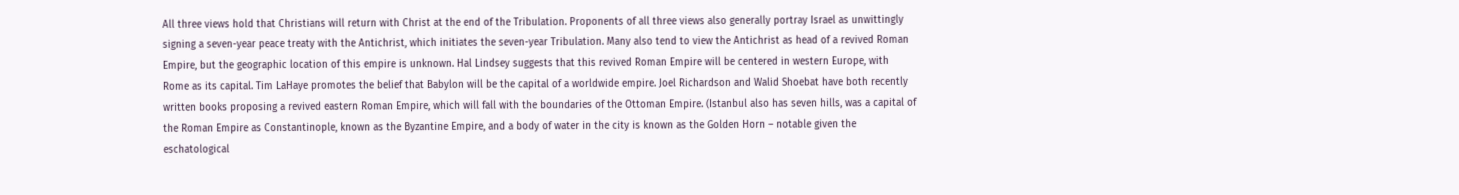All three views hold that Christians will return with Christ at the end of the Tribulation. Proponents of all three views also generally portray Israel as unwittingly signing a seven-year peace treaty with the Antichrist, which initiates the seven-year Tribulation. Many also tend to view the Antichrist as head of a revived Roman Empire, but the geographic location of this empire is unknown. Hal Lindsey suggests that this revived Roman Empire will be centered in western Europe, with Rome as its capital. Tim LaHaye promotes the belief that Babylon will be the capital of a worldwide empire. Joel Richardson and Walid Shoebat have both recently written books proposing a revived eastern Roman Empire, which will fall with the boundaries of the Ottoman Empire. (Istanbul also has seven hills, was a capital of the Roman Empire as Constantinople, known as the Byzantine Empire, and a body of water in the city is known as the Golden Horn – notable given the eschatological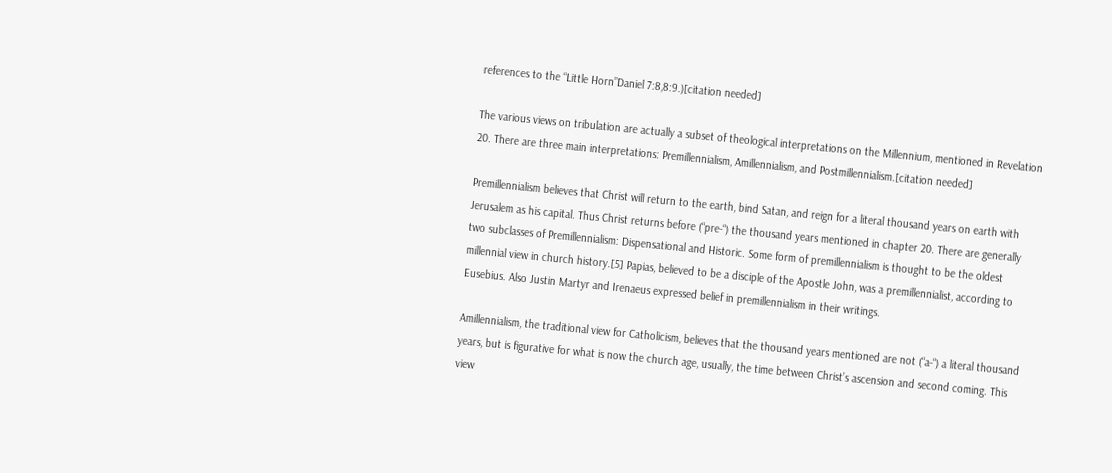references to the “Little Horn”Daniel 7:8,8:9.)[citation needed]

The various views on tribulation are actually a subset of theological interpretations on the Millennium, mentioned in Revelation 20. There are three main interpretations: Premillennialism, Amillennialism, and Postmillennialism.[citation needed]

Premillennialism believes that Christ will return to the earth, bind Satan, and reign for a literal thousand years on earth with Jerusalem as his capital. Thus Christ returns before (“pre-“) the thousand years mentioned in chapter 20. There are generally two subclasses of Premillennialism: Dispensational and Historic. Some form of premillennialism is thought to be the oldest millennial view in church history.[5] Papias, believed to be a disciple of the Apostle John, was a premillennialist, according to Eusebius. Also Justin Martyr and Irenaeus expressed belief in premillennialism in their writings.

Amillennialism, the traditional view for Catholicism, believes that the thousand years mentioned are not (“a-“) a literal thousand years, but is figurative for what is now the church age, usually, the time between Christ’s ascension and second coming. This view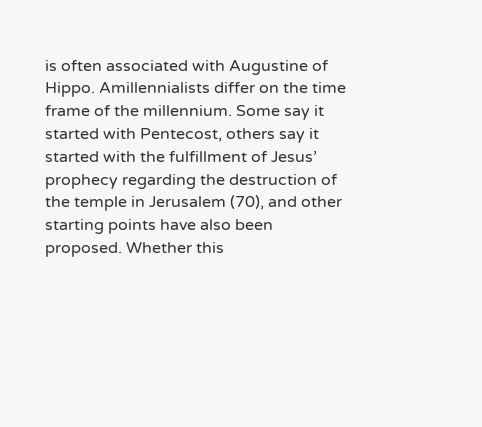is often associated with Augustine of Hippo. Amillennialists differ on the time frame of the millennium. Some say it started with Pentecost, others say it started with the fulfillment of Jesus’ prophecy regarding the destruction of the temple in Jerusalem (70), and other starting points have also been proposed. Whether this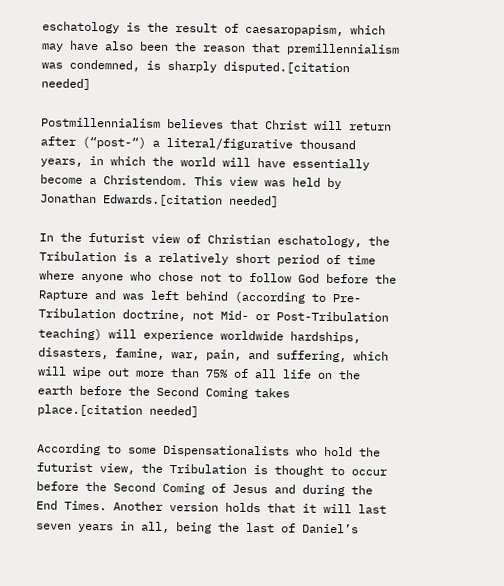eschatology is the result of caesaropapism, which may have also been the reason that premillennialism was condemned, is sharply disputed.[citation needed]

Postmillennialism believes that Christ will return after (“post-“) a literal/figurative thousand years, in which the world will have essentially become a Christendom. This view was held by Jonathan Edwards.[citation needed]

In the futurist view of Christian eschatology, the Tribulation is a relatively short period of time where anyone who chose not to follow God before the Rapture and was left behind (according to Pre-Tribulation doctrine, not Mid- or Post-Tribulation teaching) will experience worldwide hardships, disasters, famine, war, pain, and suffering, which will wipe out more than 75% of all life on the earth before the Second Coming takes place.[citation needed]

According to some Dispensationalists who hold the futurist view, the Tribulation is thought to occur before the Second Coming of Jesus and during the End Times. Another version holds that it will last seven years in all, being the last of Daniel’s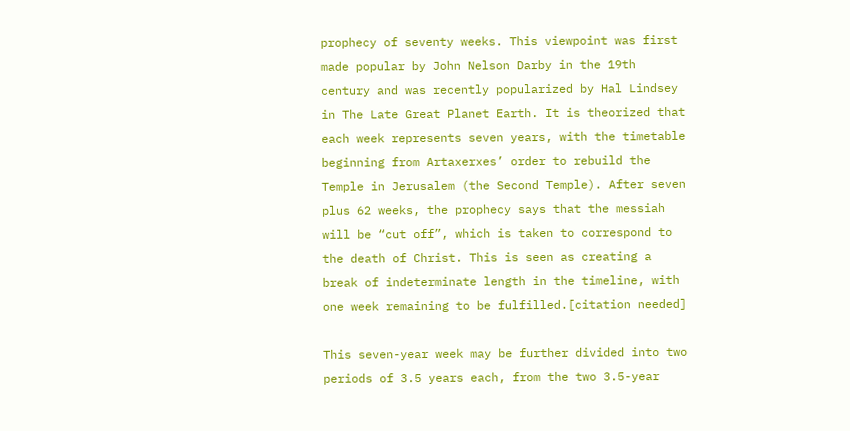prophecy of seventy weeks. This viewpoint was first made popular by John Nelson Darby in the 19th century and was recently popularized by Hal Lindsey in The Late Great Planet Earth. It is theorized that each week represents seven years, with the timetable beginning from Artaxerxes’ order to rebuild the Temple in Jerusalem (the Second Temple). After seven plus 62 weeks, the prophecy says that the messiah will be “cut off”, which is taken to correspond to the death of Christ. This is seen as creating a break of indeterminate length in the timeline, with one week remaining to be fulfilled.[citation needed]

This seven-year week may be further divided into two periods of 3.5 years each, from the two 3.5-year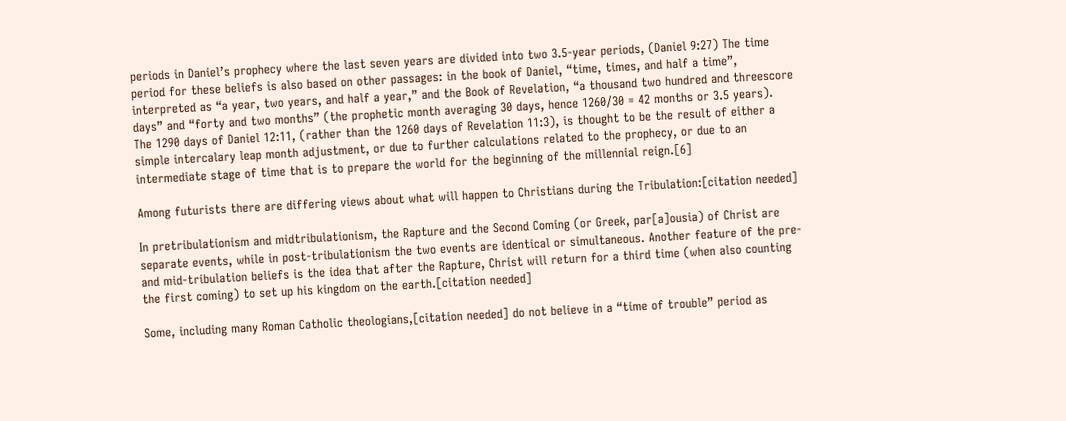periods in Daniel’s prophecy where the last seven years are divided into two 3.5-year periods, (Daniel 9:27) The time period for these beliefs is also based on other passages: in the book of Daniel, “time, times, and half a time”, interpreted as “a year, two years, and half a year,” and the Book of Revelation, “a thousand two hundred and threescore days” and “forty and two months” (the prophetic month averaging 30 days, hence 1260/30 = 42 months or 3.5 years). The 1290 days of Daniel 12:11, (rather than the 1260 days of Revelation 11:3), is thought to be the result of either a simple intercalary leap month adjustment, or due to further calculations related to the prophecy, or due to an intermediate stage of time that is to prepare the world for the beginning of the millennial reign.[6]

Among futurists there are differing views about what will happen to Christians during the Tribulation:[citation needed]

In pretribulationism and midtribulationism, the Rapture and the Second Coming (or Greek, par[a]ousia) of Christ are separate events, while in post-tribulationism the two events are identical or simultaneous. Another feature of the pre- and mid-tribulation beliefs is the idea that after the Rapture, Christ will return for a third time (when also counting the first coming) to set up his kingdom on the earth.[citation needed]

Some, including many Roman Catholic theologians,[citation needed] do not believe in a “time of trouble” period as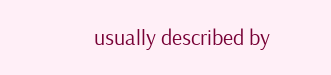usually described by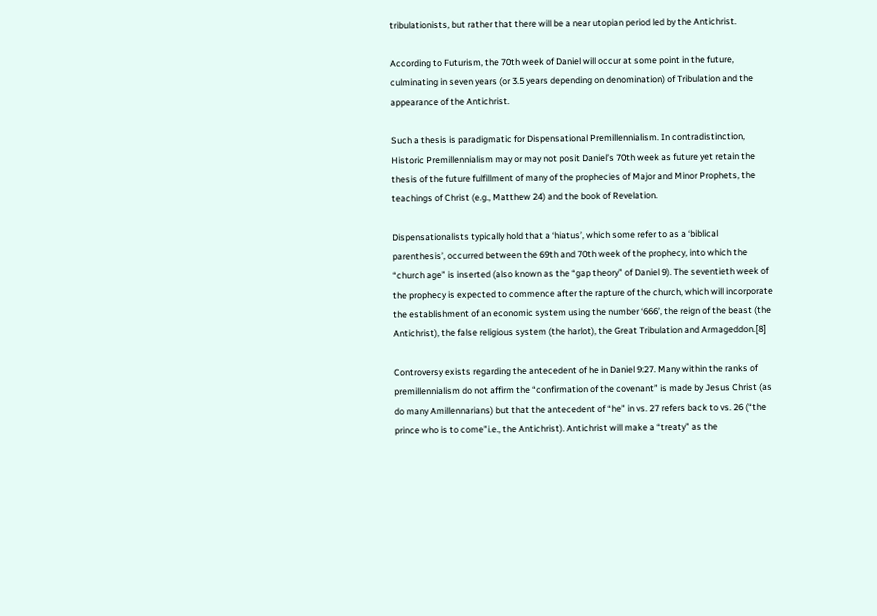tribulationists, but rather that there will be a near utopian period led by the Antichrist.

According to Futurism, the 70th week of Daniel will occur at some point in the future, culminating in seven years (or 3.5 years depending on denomination) of Tribulation and the appearance of the Antichrist.

Such a thesis is paradigmatic for Dispensational Premillennialism. In contradistinction, Historic Premillennialism may or may not posit Daniel’s 70th week as future yet retain the thesis of the future fulfillment of many of the prophecies of Major and Minor Prophets, the teachings of Christ (e.g., Matthew 24) and the book of Revelation.

Dispensationalists typically hold that a ‘hiatus’, which some refer to as a ‘biblical parenthesis’, occurred between the 69th and 70th week of the prophecy, into which the “church age” is inserted (also known as the “gap theory” of Daniel 9). The seventieth week of the prophecy is expected to commence after the rapture of the church, which will incorporate the establishment of an economic system using the number ‘666’, the reign of the beast (the Antichrist), the false religious system (the harlot), the Great Tribulation and Armageddon.[8]

Controversy exists regarding the antecedent of he in Daniel 9:27. Many within the ranks of premillennialism do not affirm the “confirmation of the covenant” is made by Jesus Christ (as do many Amillennarians) but that the antecedent of “he” in vs. 27 refers back to vs. 26 (“the prince who is to come”i.e., the Antichrist). Antichrist will make a “treaty” as the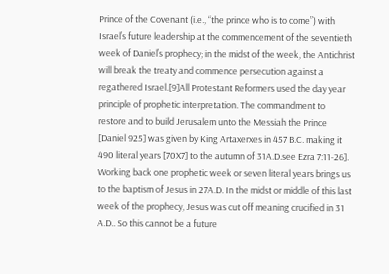Prince of the Covenant (i.e., “the prince who is to come”) with Israel’s future leadership at the commencement of the seventieth week of Daniel’s prophecy; in the midst of the week, the Antichrist will break the treaty and commence persecution against a regathered Israel.[9]All Protestant Reformers used the day year principle of prophetic interpretation. The commandment to restore and to build Jerusalem unto the Messiah the Prince [Daniel 925] was given by King Artaxerxes in 457 B.C. making it 490 literal years [70X7] to the autumn of 31A.D.see Ezra 7:11-26]. Working back one prophetic week or seven literal years brings us to the baptism of Jesus in 27A.D. In the midst or middle of this last week of the prophecy, Jesus was cut off meaning crucified in 31 A.D.. So this cannot be a future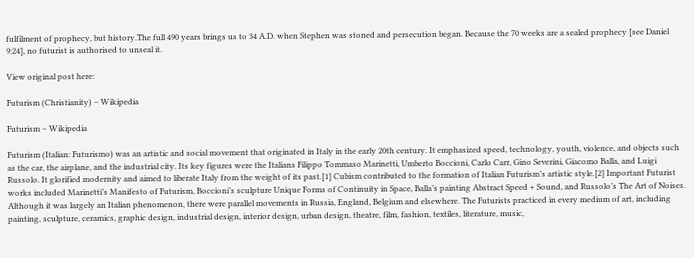fulfilment of prophecy, but history.The full 490 years brings us to 34 A.D. when Stephen was stoned and persecution began. Because the 70 weeks are a sealed prophecy [see Daniel 9:24], no futurist is authorised to unseal it.

View original post here:

Futurism (Christianity) – Wikipedia

Futurism – Wikipedia

Futurism (Italian: Futurismo) was an artistic and social movement that originated in Italy in the early 20th century. It emphasized speed, technology, youth, violence, and objects such as the car, the airplane, and the industrial city. Its key figures were the Italians Filippo Tommaso Marinetti, Umberto Boccioni, Carlo Carr, Gino Severini, Giacomo Balla, and Luigi Russolo. It glorified modernity and aimed to liberate Italy from the weight of its past.[1] Cubism contributed to the formation of Italian Futurism’s artistic style.[2] Important Futurist works included Marinetti’s Manifesto of Futurism, Boccioni’s sculpture Unique Forms of Continuity in Space, Balla’s painting Abstract Speed + Sound, and Russolo’s The Art of Noises. Although it was largely an Italian phenomenon, there were parallel movements in Russia, England, Belgium and elsewhere. The Futurists practiced in every medium of art, including painting, sculpture, ceramics, graphic design, industrial design, interior design, urban design, theatre, film, fashion, textiles, literature, music,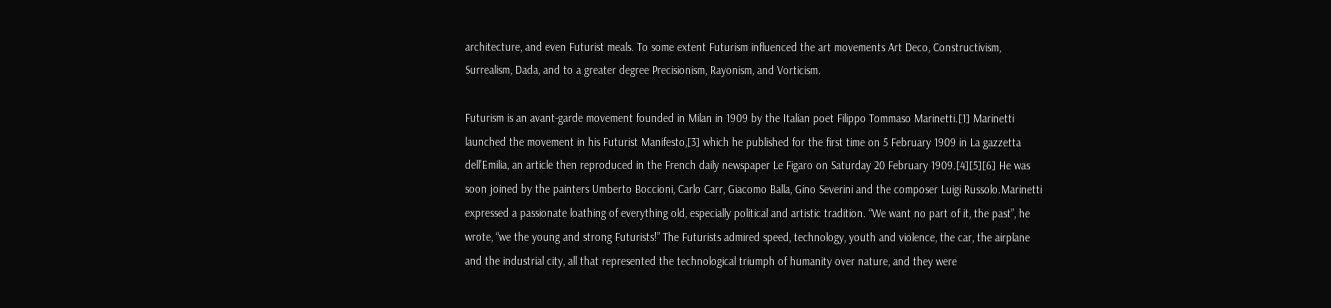architecture, and even Futurist meals. To some extent Futurism influenced the art movements Art Deco, Constructivism, Surrealism, Dada, and to a greater degree Precisionism, Rayonism, and Vorticism.

Futurism is an avant-garde movement founded in Milan in 1909 by the Italian poet Filippo Tommaso Marinetti.[1] Marinetti launched the movement in his Futurist Manifesto,[3] which he published for the first time on 5 February 1909 in La gazzetta dell’Emilia, an article then reproduced in the French daily newspaper Le Figaro on Saturday 20 February 1909.[4][5][6] He was soon joined by the painters Umberto Boccioni, Carlo Carr, Giacomo Balla, Gino Severini and the composer Luigi Russolo.Marinetti expressed a passionate loathing of everything old, especially political and artistic tradition. “We want no part of it, the past”, he wrote, “we the young and strong Futurists!” The Futurists admired speed, technology, youth and violence, the car, the airplane and the industrial city, all that represented the technological triumph of humanity over nature, and they were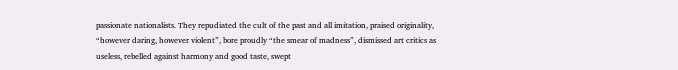passionate nationalists. They repudiated the cult of the past and all imitation, praised originality, “however daring, however violent”, bore proudly “the smear of madness”, dismissed art critics as useless, rebelled against harmony and good taste, swept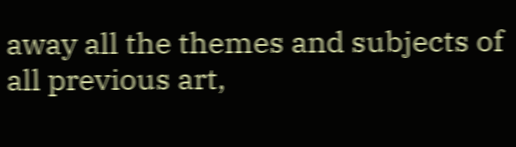away all the themes and subjects of all previous art,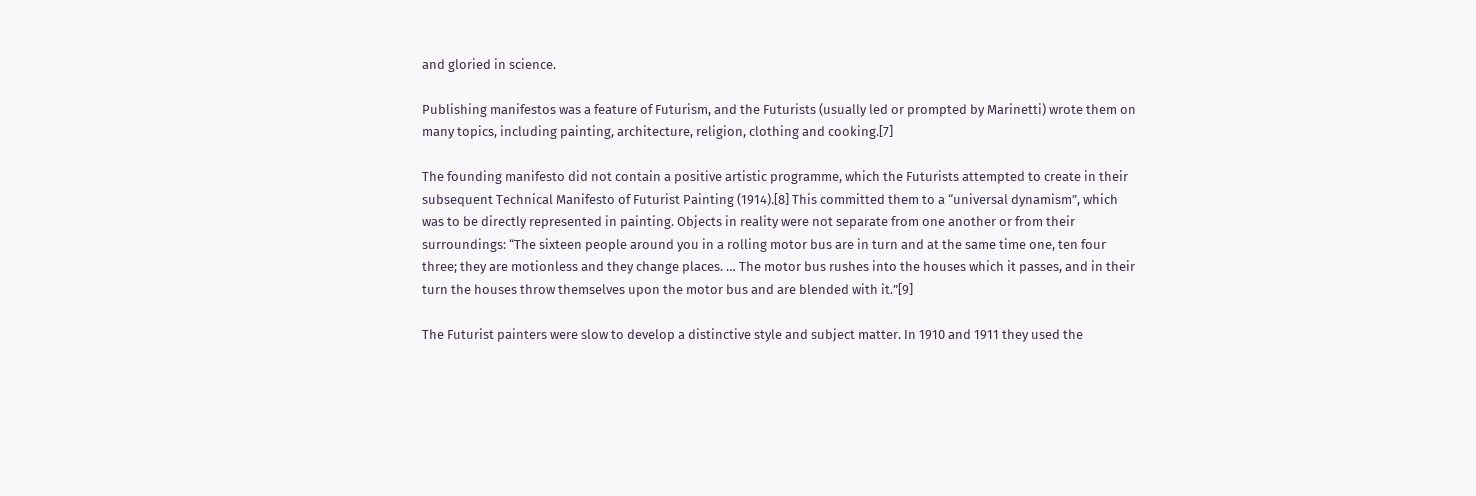and gloried in science.

Publishing manifestos was a feature of Futurism, and the Futurists (usually led or prompted by Marinetti) wrote them on many topics, including painting, architecture, religion, clothing and cooking.[7]

The founding manifesto did not contain a positive artistic programme, which the Futurists attempted to create in their subsequent Technical Manifesto of Futurist Painting (1914).[8] This committed them to a “universal dynamism”, which was to be directly represented in painting. Objects in reality were not separate from one another or from their surroundings: “The sixteen people around you in a rolling motor bus are in turn and at the same time one, ten four three; they are motionless and they change places. … The motor bus rushes into the houses which it passes, and in their turn the houses throw themselves upon the motor bus and are blended with it.”[9]

The Futurist painters were slow to develop a distinctive style and subject matter. In 1910 and 1911 they used the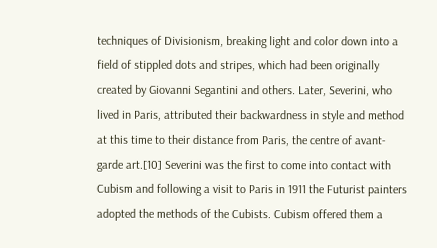techniques of Divisionism, breaking light and color down into a field of stippled dots and stripes, which had been originally created by Giovanni Segantini and others. Later, Severini, who lived in Paris, attributed their backwardness in style and method at this time to their distance from Paris, the centre of avant-garde art.[10] Severini was the first to come into contact with Cubism and following a visit to Paris in 1911 the Futurist painters adopted the methods of the Cubists. Cubism offered them a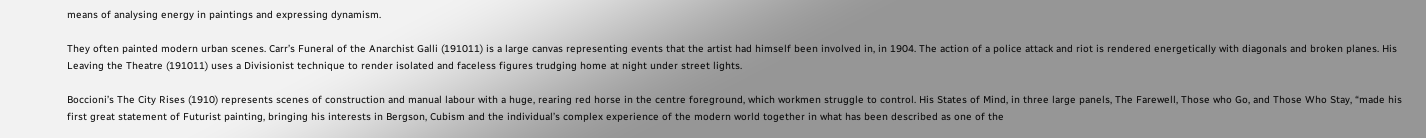means of analysing energy in paintings and expressing dynamism.

They often painted modern urban scenes. Carr’s Funeral of the Anarchist Galli (191011) is a large canvas representing events that the artist had himself been involved in, in 1904. The action of a police attack and riot is rendered energetically with diagonals and broken planes. His Leaving the Theatre (191011) uses a Divisionist technique to render isolated and faceless figures trudging home at night under street lights.

Boccioni’s The City Rises (1910) represents scenes of construction and manual labour with a huge, rearing red horse in the centre foreground, which workmen struggle to control. His States of Mind, in three large panels, The Farewell, Those who Go, and Those Who Stay, “made his first great statement of Futurist painting, bringing his interests in Bergson, Cubism and the individual’s complex experience of the modern world together in what has been described as one of the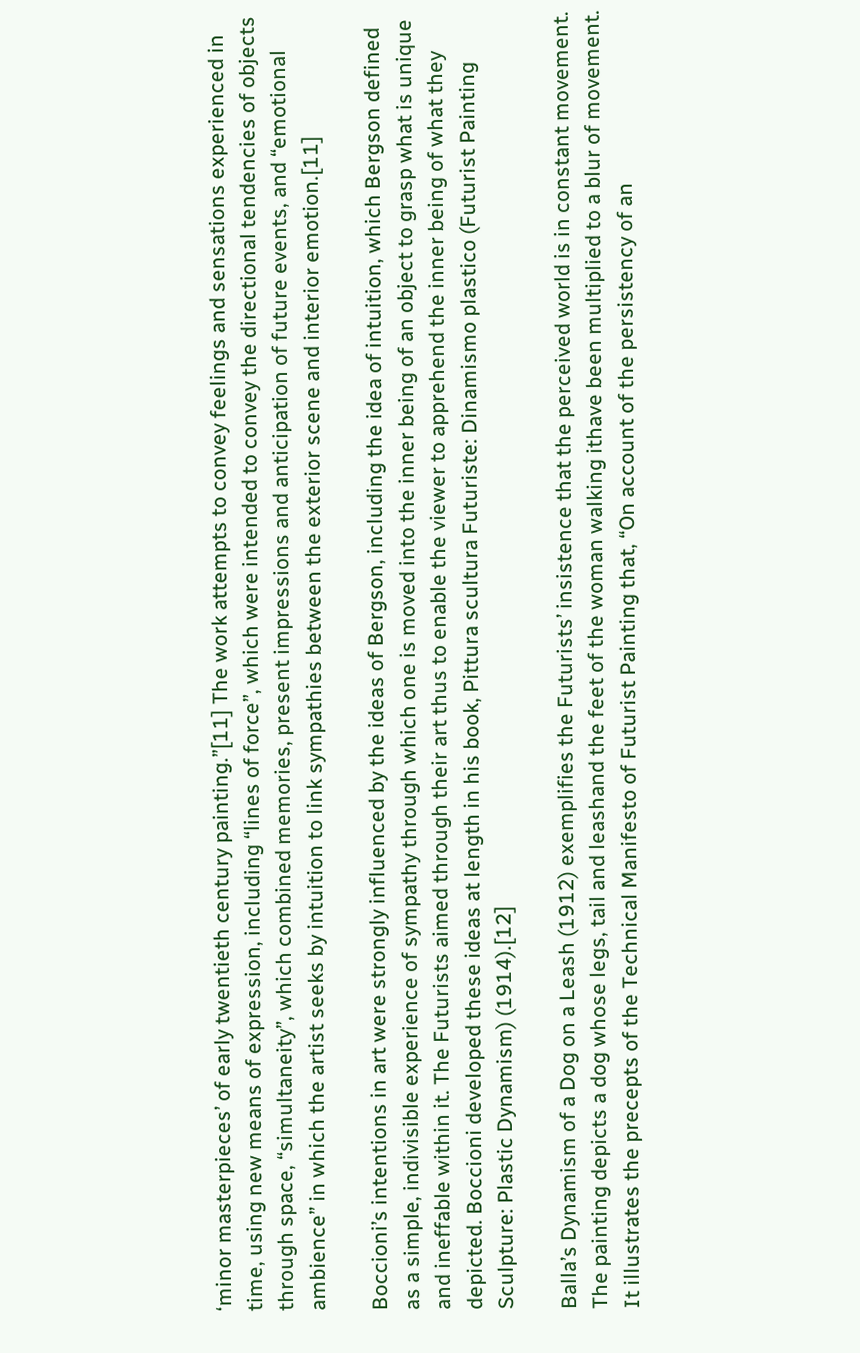‘minor masterpieces’ of early twentieth century painting.”[11] The work attempts to convey feelings and sensations experienced in time, using new means of expression, including “lines of force”, which were intended to convey the directional tendencies of objects through space, “simultaneity”, which combined memories, present impressions and anticipation of future events, and “emotional ambience” in which the artist seeks by intuition to link sympathies between the exterior scene and interior emotion.[11]

Boccioni’s intentions in art were strongly influenced by the ideas of Bergson, including the idea of intuition, which Bergson defined as a simple, indivisible experience of sympathy through which one is moved into the inner being of an object to grasp what is unique and ineffable within it. The Futurists aimed through their art thus to enable the viewer to apprehend the inner being of what they depicted. Boccioni developed these ideas at length in his book, Pittura scultura Futuriste: Dinamismo plastico (Futurist Painting Sculpture: Plastic Dynamism) (1914).[12]

Balla’s Dynamism of a Dog on a Leash (1912) exemplifies the Futurists’ insistence that the perceived world is in constant movement. The painting depicts a dog whose legs, tail and leashand the feet of the woman walking ithave been multiplied to a blur of movement. It illustrates the precepts of the Technical Manifesto of Futurist Painting that, “On account of the persistency of an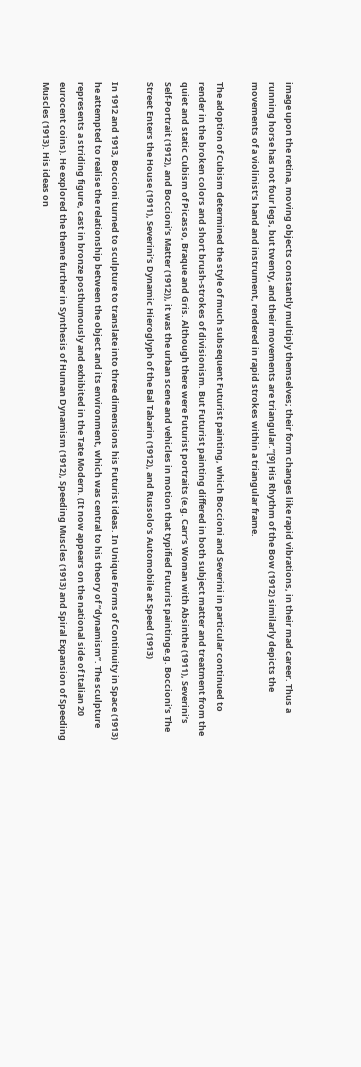image upon the retina, moving objects constantly multiply themselves; their form changes like rapid vibrations, in their mad career. Thus a running horse has not four legs, but twenty, and their movements are triangular.”[9] His Rhythm of the Bow (1912) similarly depicts the movements of a violinist’s hand and instrument, rendered in rapid strokes within a triangular frame.

The adoption of Cubism determined the style of much subsequent Futurist painting, which Boccioni and Severini in particular continued to render in the broken colors and short brush-strokes of divisionism. But Futurist painting differed in both subject matter and treatment from the quiet and static Cubism of Picasso, Braque and Gris. Although there were Futurist portraits (e.g. Carr’s Woman with Absinthe (1911), Severini’s Self-Portrait (1912), and Boccioni’s Matter (1912)), it was the urban scene and vehicles in motion that typified Futurist paintinge.g. Boccioni’s The Street Enters the House (1911), Severini’s Dynamic Hieroglyph of the Bal Tabarin (1912), and Russolo’s Automobile at Speed (1913)

In 1912 and 1913, Boccioni turned to sculpture to translate into three dimensions his Futurist ideas. In Unique Forms of Continuity in Space (1913) he attempted to realise the relationship between the object and its environment, which was central to his theory of “dynamism”. The sculpture represents a striding figure, cast in bronze posthumously and exhibited in the Tate Modern. (It now appears on the national side of Italian 20 eurocent coins). He explored the theme further in Synthesis of Human Dynamism (1912), Speeding Muscles (1913) and Spiral Expansion of Speeding Muscles (1913). His ideas on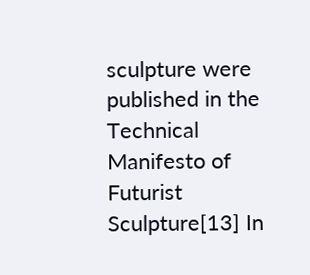sculpture were published in the Technical Manifesto of Futurist Sculpture[13] In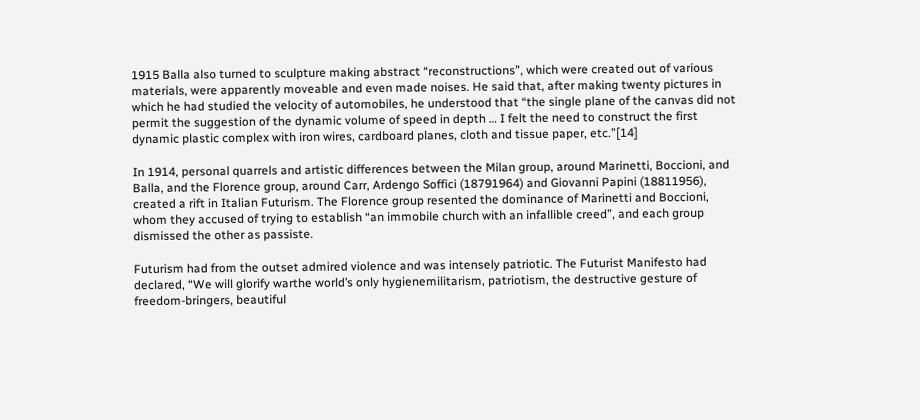1915 Balla also turned to sculpture making abstract “reconstructions”, which were created out of various materials, were apparently moveable and even made noises. He said that, after making twenty pictures in which he had studied the velocity of automobiles, he understood that “the single plane of the canvas did not permit the suggestion of the dynamic volume of speed in depth … I felt the need to construct the first dynamic plastic complex with iron wires, cardboard planes, cloth and tissue paper, etc.”[14]

In 1914, personal quarrels and artistic differences between the Milan group, around Marinetti, Boccioni, and Balla, and the Florence group, around Carr, Ardengo Soffici (18791964) and Giovanni Papini (18811956), created a rift in Italian Futurism. The Florence group resented the dominance of Marinetti and Boccioni, whom they accused of trying to establish “an immobile church with an infallible creed”, and each group dismissed the other as passiste.

Futurism had from the outset admired violence and was intensely patriotic. The Futurist Manifesto had declared, “We will glorify warthe world’s only hygienemilitarism, patriotism, the destructive gesture of freedom-bringers, beautiful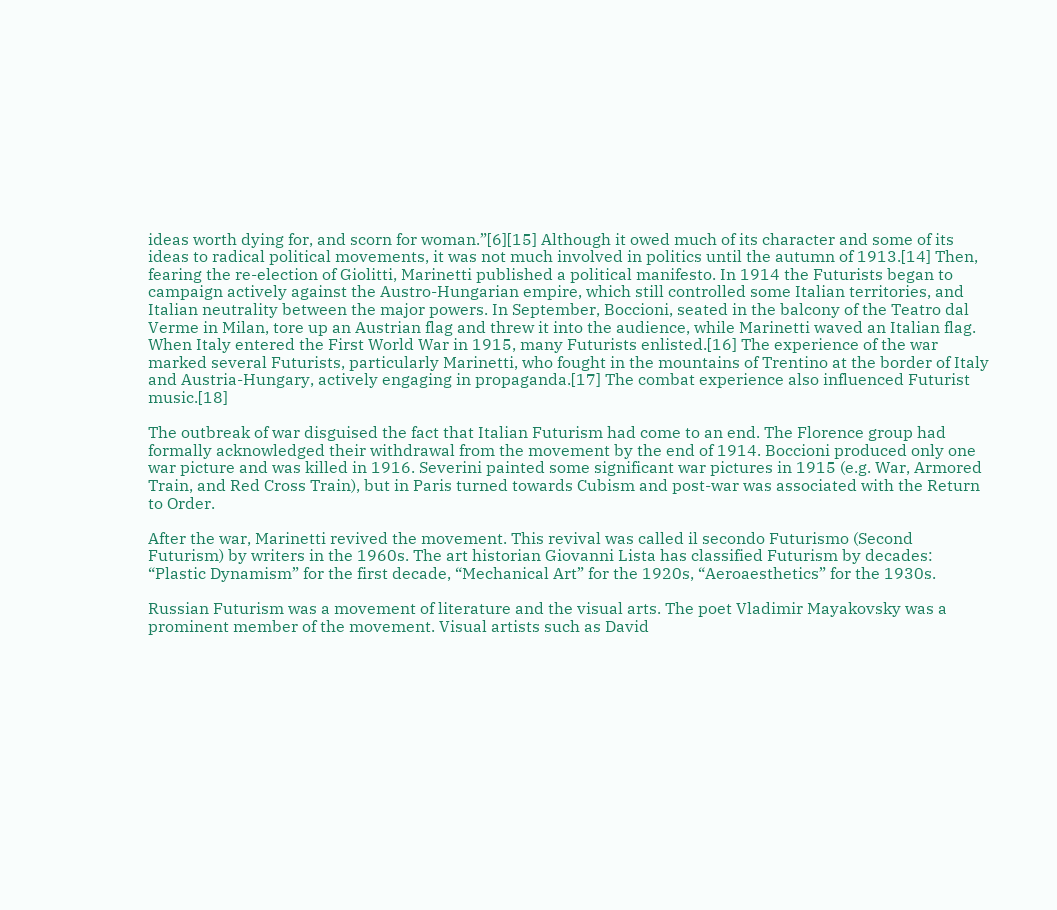ideas worth dying for, and scorn for woman.”[6][15] Although it owed much of its character and some of its ideas to radical political movements, it was not much involved in politics until the autumn of 1913.[14] Then, fearing the re-election of Giolitti, Marinetti published a political manifesto. In 1914 the Futurists began to campaign actively against the Austro-Hungarian empire, which still controlled some Italian territories, and Italian neutrality between the major powers. In September, Boccioni, seated in the balcony of the Teatro dal Verme in Milan, tore up an Austrian flag and threw it into the audience, while Marinetti waved an Italian flag. When Italy entered the First World War in 1915, many Futurists enlisted.[16] The experience of the war marked several Futurists, particularly Marinetti, who fought in the mountains of Trentino at the border of Italy and Austria-Hungary, actively engaging in propaganda.[17] The combat experience also influenced Futurist music.[18]

The outbreak of war disguised the fact that Italian Futurism had come to an end. The Florence group had formally acknowledged their withdrawal from the movement by the end of 1914. Boccioni produced only one war picture and was killed in 1916. Severini painted some significant war pictures in 1915 (e.g. War, Armored Train, and Red Cross Train), but in Paris turned towards Cubism and post-war was associated with the Return to Order.

After the war, Marinetti revived the movement. This revival was called il secondo Futurismo (Second Futurism) by writers in the 1960s. The art historian Giovanni Lista has classified Futurism by decades: “Plastic Dynamism” for the first decade, “Mechanical Art” for the 1920s, “Aeroaesthetics” for the 1930s.

Russian Futurism was a movement of literature and the visual arts. The poet Vladimir Mayakovsky was a prominent member of the movement. Visual artists such as David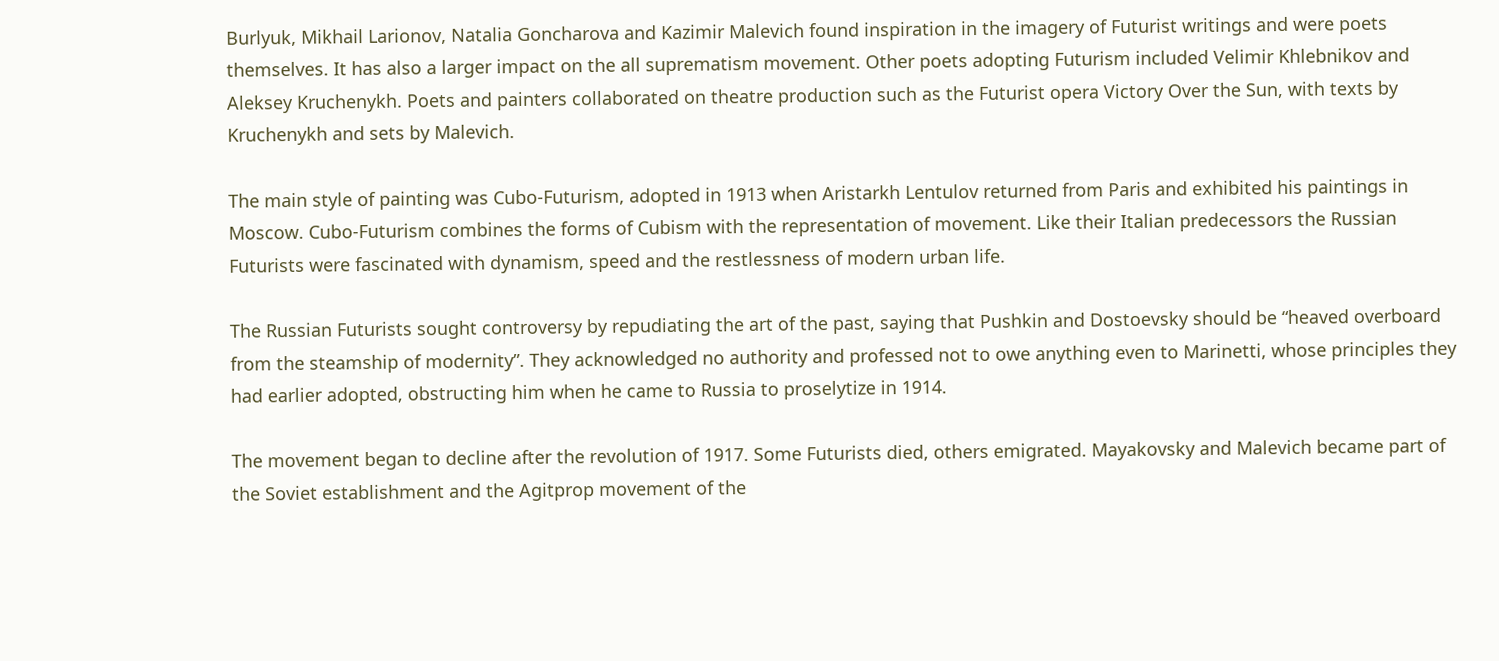Burlyuk, Mikhail Larionov, Natalia Goncharova and Kazimir Malevich found inspiration in the imagery of Futurist writings and were poets themselves. It has also a larger impact on the all suprematism movement. Other poets adopting Futurism included Velimir Khlebnikov and Aleksey Kruchenykh. Poets and painters collaborated on theatre production such as the Futurist opera Victory Over the Sun, with texts by Kruchenykh and sets by Malevich.

The main style of painting was Cubo-Futurism, adopted in 1913 when Aristarkh Lentulov returned from Paris and exhibited his paintings in Moscow. Cubo-Futurism combines the forms of Cubism with the representation of movement. Like their Italian predecessors the Russian Futurists were fascinated with dynamism, speed and the restlessness of modern urban life.

The Russian Futurists sought controversy by repudiating the art of the past, saying that Pushkin and Dostoevsky should be “heaved overboard from the steamship of modernity”. They acknowledged no authority and professed not to owe anything even to Marinetti, whose principles they had earlier adopted, obstructing him when he came to Russia to proselytize in 1914.

The movement began to decline after the revolution of 1917. Some Futurists died, others emigrated. Mayakovsky and Malevich became part of the Soviet establishment and the Agitprop movement of the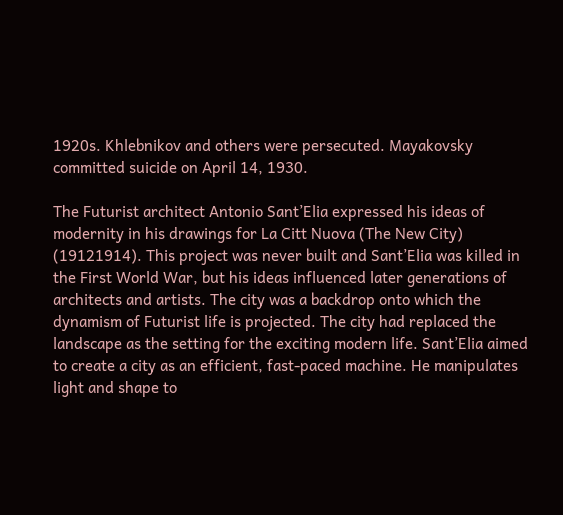1920s. Khlebnikov and others were persecuted. Mayakovsky committed suicide on April 14, 1930.

The Futurist architect Antonio Sant’Elia expressed his ideas of modernity in his drawings for La Citt Nuova (The New City) (19121914). This project was never built and Sant’Elia was killed in the First World War, but his ideas influenced later generations of architects and artists. The city was a backdrop onto which the dynamism of Futurist life is projected. The city had replaced the landscape as the setting for the exciting modern life. Sant’Elia aimed to create a city as an efficient, fast-paced machine. He manipulates light and shape to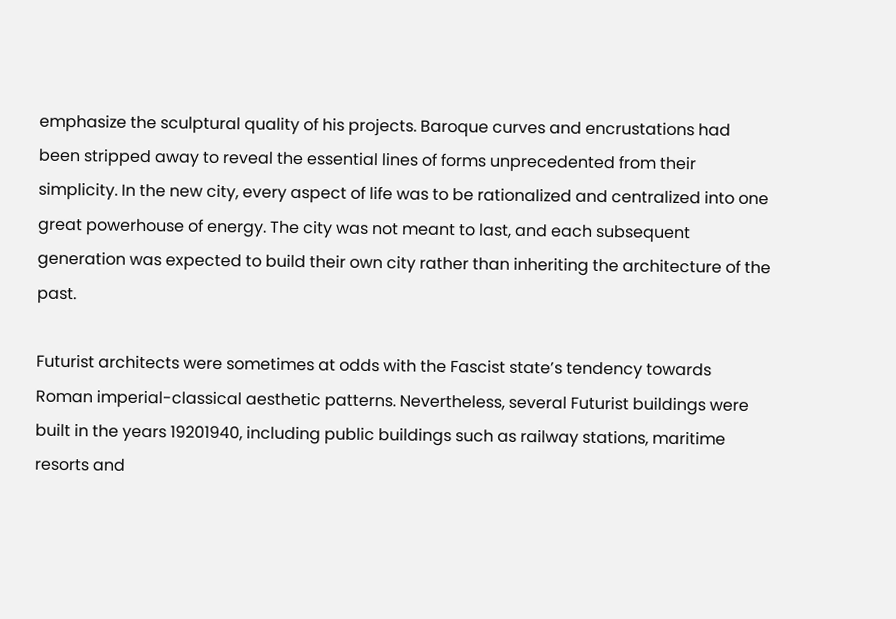emphasize the sculptural quality of his projects. Baroque curves and encrustations had been stripped away to reveal the essential lines of forms unprecedented from their simplicity. In the new city, every aspect of life was to be rationalized and centralized into one great powerhouse of energy. The city was not meant to last, and each subsequent generation was expected to build their own city rather than inheriting the architecture of the past.

Futurist architects were sometimes at odds with the Fascist state’s tendency towards Roman imperial-classical aesthetic patterns. Nevertheless, several Futurist buildings were built in the years 19201940, including public buildings such as railway stations, maritime resorts and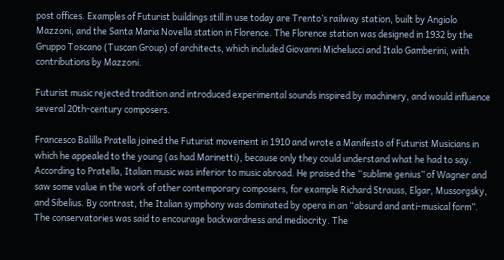post offices. Examples of Futurist buildings still in use today are Trento’s railway station, built by Angiolo Mazzoni, and the Santa Maria Novella station in Florence. The Florence station was designed in 1932 by the Gruppo Toscano (Tuscan Group) of architects, which included Giovanni Michelucci and Italo Gamberini, with contributions by Mazzoni.

Futurist music rejected tradition and introduced experimental sounds inspired by machinery, and would influence several 20th-century composers.

Francesco Balilla Pratella joined the Futurist movement in 1910 and wrote a Manifesto of Futurist Musicians in which he appealed to the young (as had Marinetti), because only they could understand what he had to say. According to Pratella, Italian music was inferior to music abroad. He praised the “sublime genius” of Wagner and saw some value in the work of other contemporary composers, for example Richard Strauss, Elgar, Mussorgsky, and Sibelius. By contrast, the Italian symphony was dominated by opera in an “absurd and anti-musical form”. The conservatories was said to encourage backwardness and mediocrity. The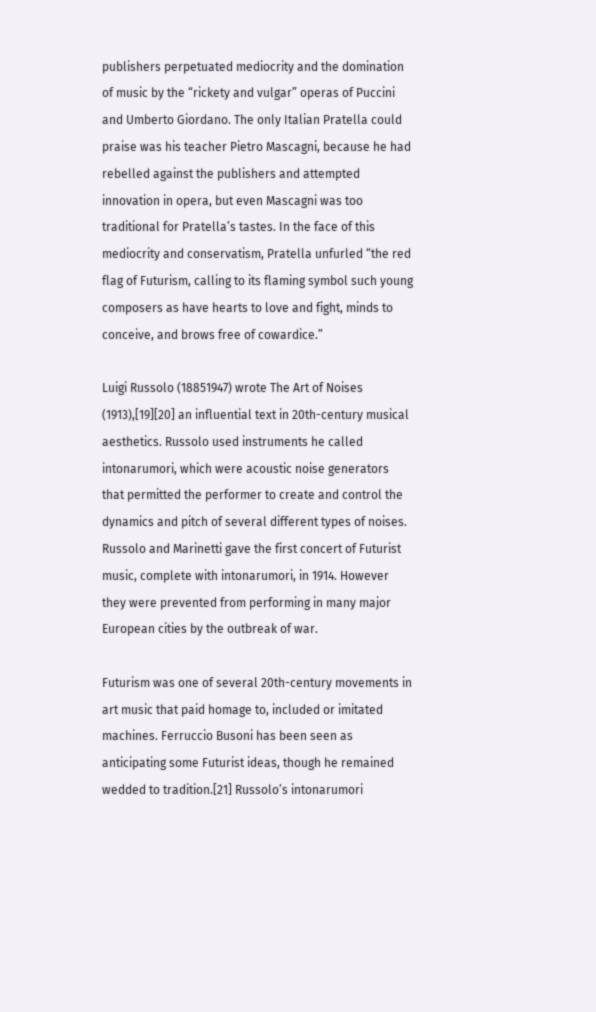publishers perpetuated mediocrity and the domination of music by the “rickety and vulgar” operas of Puccini and Umberto Giordano. The only Italian Pratella could praise was his teacher Pietro Mascagni, because he had rebelled against the publishers and attempted innovation in opera, but even Mascagni was too traditional for Pratella’s tastes. In the face of this mediocrity and conservatism, Pratella unfurled “the red flag of Futurism, calling to its flaming symbol such young composers as have hearts to love and fight, minds to conceive, and brows free of cowardice.”

Luigi Russolo (18851947) wrote The Art of Noises (1913),[19][20] an influential text in 20th-century musical aesthetics. Russolo used instruments he called intonarumori, which were acoustic noise generators that permitted the performer to create and control the dynamics and pitch of several different types of noises. Russolo and Marinetti gave the first concert of Futurist music, complete with intonarumori, in 1914. However they were prevented from performing in many major European cities by the outbreak of war.

Futurism was one of several 20th-century movements in art music that paid homage to, included or imitated machines. Ferruccio Busoni has been seen as anticipating some Futurist ideas, though he remained wedded to tradition.[21] Russolo’s intonarumori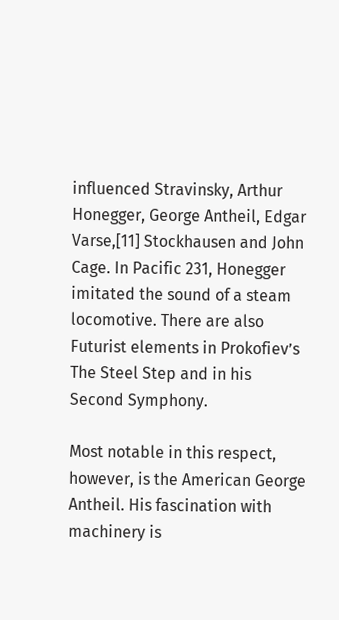influenced Stravinsky, Arthur Honegger, George Antheil, Edgar Varse,[11] Stockhausen and John Cage. In Pacific 231, Honegger imitated the sound of a steam locomotive. There are also Futurist elements in Prokofiev’s The Steel Step and in his Second Symphony.

Most notable in this respect, however, is the American George Antheil. His fascination with machinery is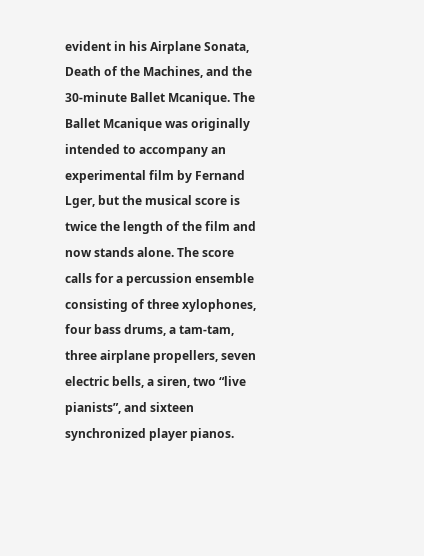evident in his Airplane Sonata, Death of the Machines, and the 30-minute Ballet Mcanique. The Ballet Mcanique was originally intended to accompany an experimental film by Fernand Lger, but the musical score is twice the length of the film and now stands alone. The score calls for a percussion ensemble consisting of three xylophones, four bass drums, a tam-tam, three airplane propellers, seven electric bells, a siren, two “live pianists”, and sixteen synchronized player pianos.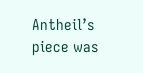Antheil’s piece was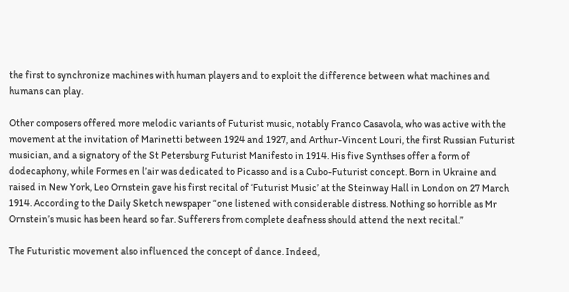the first to synchronize machines with human players and to exploit the difference between what machines and humans can play.

Other composers offered more melodic variants of Futurist music, notably Franco Casavola, who was active with the movement at the invitation of Marinetti between 1924 and 1927, and Arthur-Vincent Louri, the first Russian Futurist musician, and a signatory of the St Petersburg Futurist Manifesto in 1914. His five Synthses offer a form of dodecaphony, while Formes en l’air was dedicated to Picasso and is a Cubo-Futurist concept. Born in Ukraine and raised in New York, Leo Ornstein gave his first recital of ‘Futurist Music’ at the Steinway Hall in London on 27 March 1914. According to the Daily Sketch newspaper “one listened with considerable distress. Nothing so horrible as Mr Ornstein’s music has been heard so far. Sufferers from complete deafness should attend the next recital.”

The Futuristic movement also influenced the concept of dance. Indeed,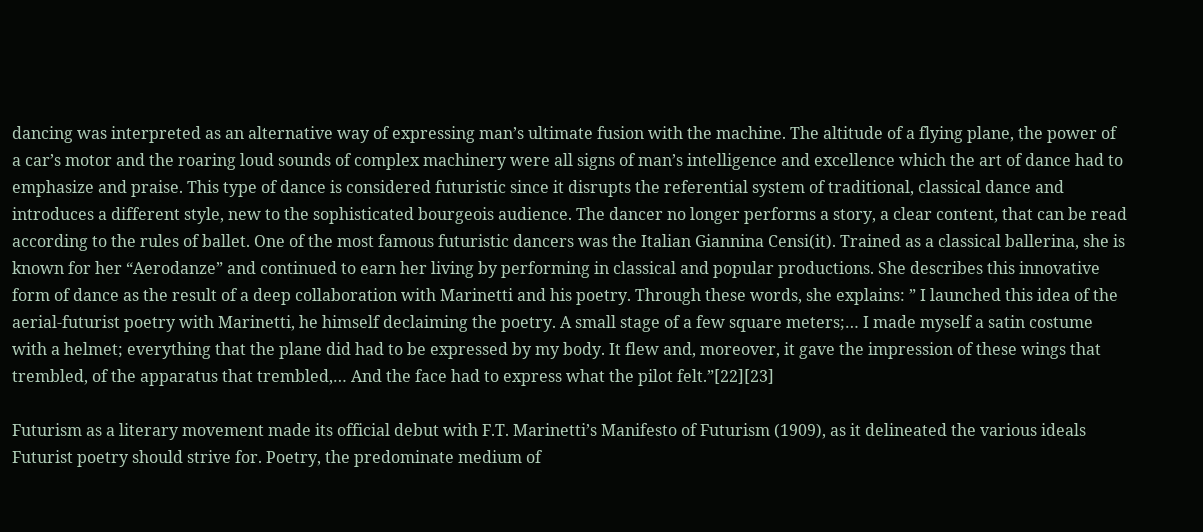dancing was interpreted as an alternative way of expressing man’s ultimate fusion with the machine. The altitude of a flying plane, the power of a car’s motor and the roaring loud sounds of complex machinery were all signs of man’s intelligence and excellence which the art of dance had to emphasize and praise. This type of dance is considered futuristic since it disrupts the referential system of traditional, classical dance and introduces a different style, new to the sophisticated bourgeois audience. The dancer no longer performs a story, a clear content, that can be read according to the rules of ballet. One of the most famous futuristic dancers was the Italian Giannina Censi(it). Trained as a classical ballerina, she is known for her “Aerodanze” and continued to earn her living by performing in classical and popular productions. She describes this innovative form of dance as the result of a deep collaboration with Marinetti and his poetry. Through these words, she explains: ” I launched this idea of the aerial-futurist poetry with Marinetti, he himself declaiming the poetry. A small stage of a few square meters;… I made myself a satin costume with a helmet; everything that the plane did had to be expressed by my body. It flew and, moreover, it gave the impression of these wings that trembled, of the apparatus that trembled,… And the face had to express what the pilot felt.”[22][23]

Futurism as a literary movement made its official debut with F.T. Marinetti’s Manifesto of Futurism (1909), as it delineated the various ideals Futurist poetry should strive for. Poetry, the predominate medium of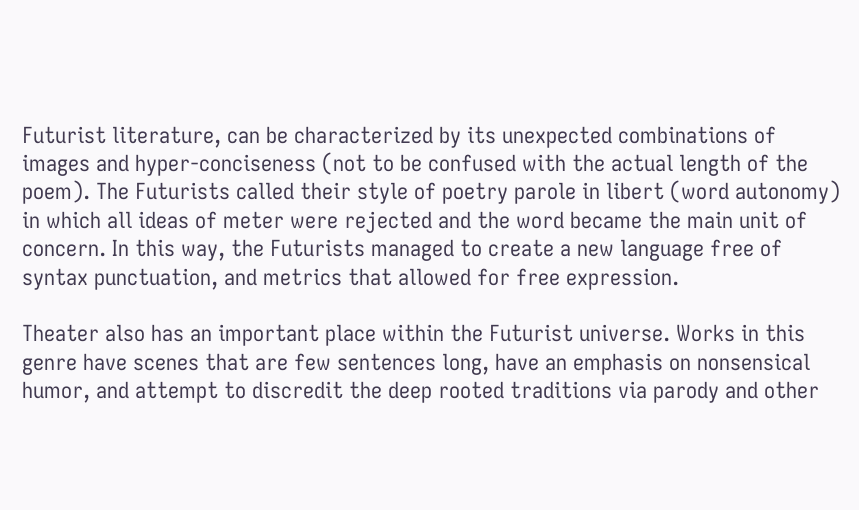Futurist literature, can be characterized by its unexpected combinations of images and hyper-conciseness (not to be confused with the actual length of the poem). The Futurists called their style of poetry parole in libert (word autonomy) in which all ideas of meter were rejected and the word became the main unit of concern. In this way, the Futurists managed to create a new language free of syntax punctuation, and metrics that allowed for free expression.

Theater also has an important place within the Futurist universe. Works in this genre have scenes that are few sentences long, have an emphasis on nonsensical humor, and attempt to discredit the deep rooted traditions via parody and other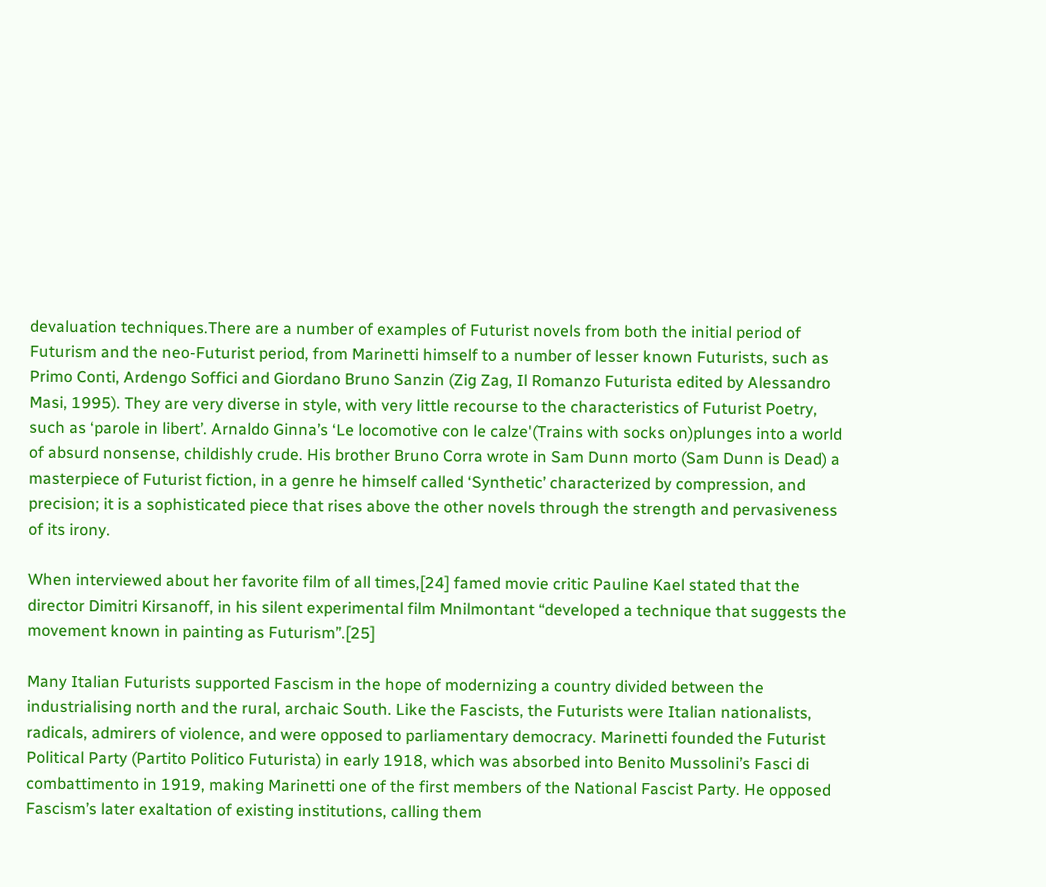devaluation techniques.There are a number of examples of Futurist novels from both the initial period of Futurism and the neo-Futurist period, from Marinetti himself to a number of lesser known Futurists, such as Primo Conti, Ardengo Soffici and Giordano Bruno Sanzin (Zig Zag, Il Romanzo Futurista edited by Alessandro Masi, 1995). They are very diverse in style, with very little recourse to the characteristics of Futurist Poetry, such as ‘parole in libert’. Arnaldo Ginna’s ‘Le locomotive con le calze'(Trains with socks on)plunges into a world of absurd nonsense, childishly crude. His brother Bruno Corra wrote in Sam Dunn morto (Sam Dunn is Dead) a masterpiece of Futurist fiction, in a genre he himself called ‘Synthetic’ characterized by compression, and precision; it is a sophisticated piece that rises above the other novels through the strength and pervasiveness of its irony.

When interviewed about her favorite film of all times,[24] famed movie critic Pauline Kael stated that the director Dimitri Kirsanoff, in his silent experimental film Mnilmontant “developed a technique that suggests the movement known in painting as Futurism”.[25]

Many Italian Futurists supported Fascism in the hope of modernizing a country divided between the industrialising north and the rural, archaic South. Like the Fascists, the Futurists were Italian nationalists, radicals, admirers of violence, and were opposed to parliamentary democracy. Marinetti founded the Futurist Political Party (Partito Politico Futurista) in early 1918, which was absorbed into Benito Mussolini’s Fasci di combattimento in 1919, making Marinetti one of the first members of the National Fascist Party. He opposed Fascism’s later exaltation of existing institutions, calling them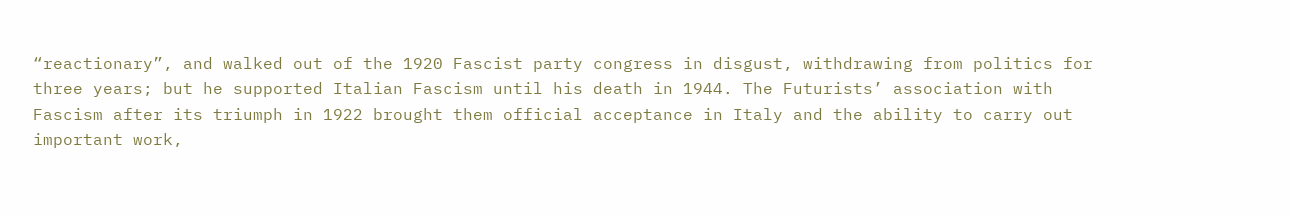“reactionary”, and walked out of the 1920 Fascist party congress in disgust, withdrawing from politics for three years; but he supported Italian Fascism until his death in 1944. The Futurists’ association with Fascism after its triumph in 1922 brought them official acceptance in Italy and the ability to carry out important work,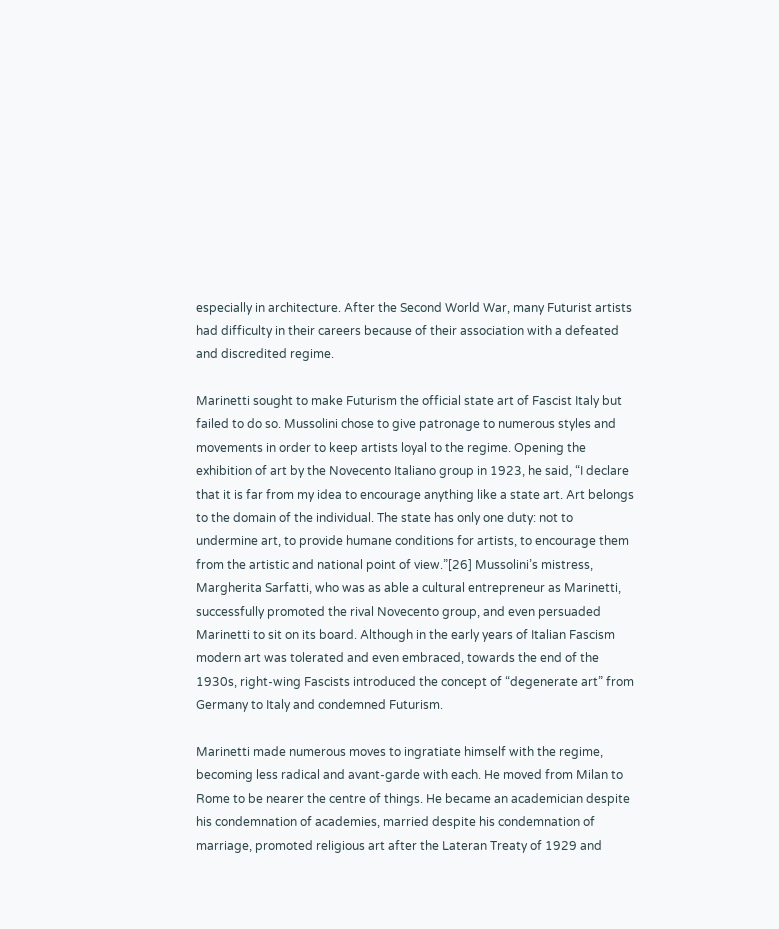especially in architecture. After the Second World War, many Futurist artists had difficulty in their careers because of their association with a defeated and discredited regime.

Marinetti sought to make Futurism the official state art of Fascist Italy but failed to do so. Mussolini chose to give patronage to numerous styles and movements in order to keep artists loyal to the regime. Opening the exhibition of art by the Novecento Italiano group in 1923, he said, “I declare that it is far from my idea to encourage anything like a state art. Art belongs to the domain of the individual. The state has only one duty: not to undermine art, to provide humane conditions for artists, to encourage them from the artistic and national point of view.”[26] Mussolini’s mistress, Margherita Sarfatti, who was as able a cultural entrepreneur as Marinetti, successfully promoted the rival Novecento group, and even persuaded Marinetti to sit on its board. Although in the early years of Italian Fascism modern art was tolerated and even embraced, towards the end of the 1930s, right-wing Fascists introduced the concept of “degenerate art” from Germany to Italy and condemned Futurism.

Marinetti made numerous moves to ingratiate himself with the regime, becoming less radical and avant-garde with each. He moved from Milan to Rome to be nearer the centre of things. He became an academician despite his condemnation of academies, married despite his condemnation of marriage, promoted religious art after the Lateran Treaty of 1929 and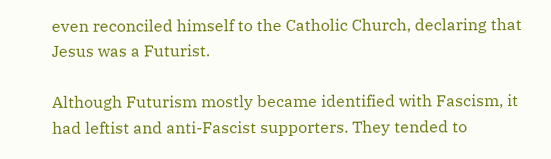even reconciled himself to the Catholic Church, declaring that Jesus was a Futurist.

Although Futurism mostly became identified with Fascism, it had leftist and anti-Fascist supporters. They tended to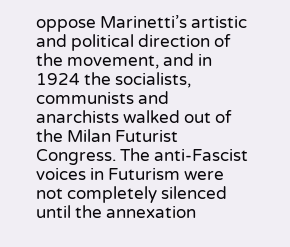oppose Marinetti’s artistic and political direction of the movement, and in 1924 the socialists, communists and anarchists walked out of the Milan Futurist Congress. The anti-Fascist voices in Futurism were not completely silenced until the annexation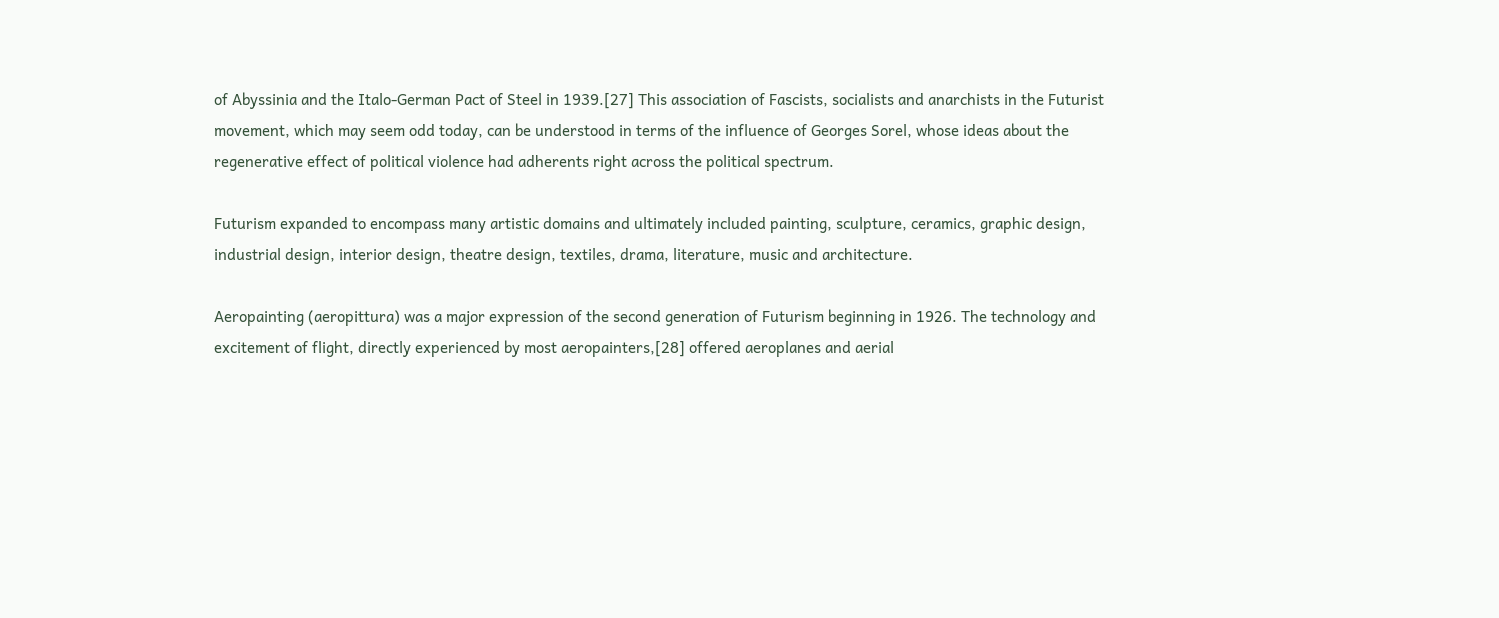of Abyssinia and the Italo-German Pact of Steel in 1939.[27] This association of Fascists, socialists and anarchists in the Futurist movement, which may seem odd today, can be understood in terms of the influence of Georges Sorel, whose ideas about the regenerative effect of political violence had adherents right across the political spectrum.

Futurism expanded to encompass many artistic domains and ultimately included painting, sculpture, ceramics, graphic design, industrial design, interior design, theatre design, textiles, drama, literature, music and architecture.

Aeropainting (aeropittura) was a major expression of the second generation of Futurism beginning in 1926. The technology and excitement of flight, directly experienced by most aeropainters,[28] offered aeroplanes and aerial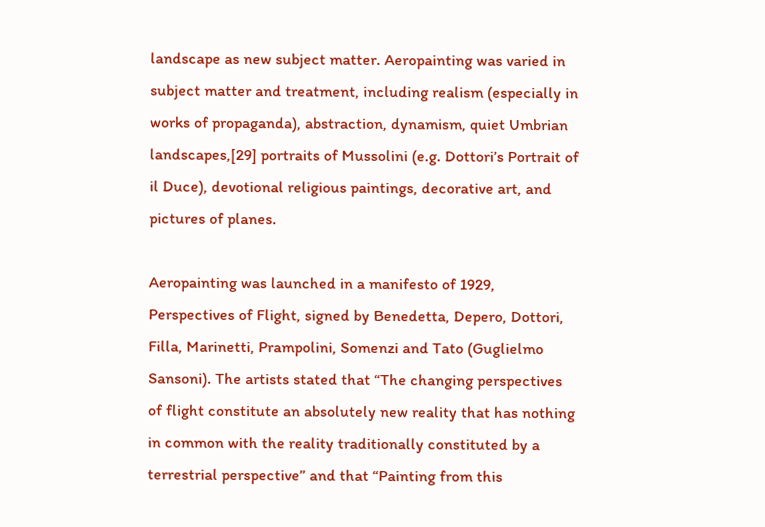landscape as new subject matter. Aeropainting was varied in subject matter and treatment, including realism (especially in works of propaganda), abstraction, dynamism, quiet Umbrian landscapes,[29] portraits of Mussolini (e.g. Dottori’s Portrait of il Duce), devotional religious paintings, decorative art, and pictures of planes.

Aeropainting was launched in a manifesto of 1929, Perspectives of Flight, signed by Benedetta, Depero, Dottori, Filla, Marinetti, Prampolini, Somenzi and Tato (Guglielmo Sansoni). The artists stated that “The changing perspectives of flight constitute an absolutely new reality that has nothing in common with the reality traditionally constituted by a terrestrial perspective” and that “Painting from this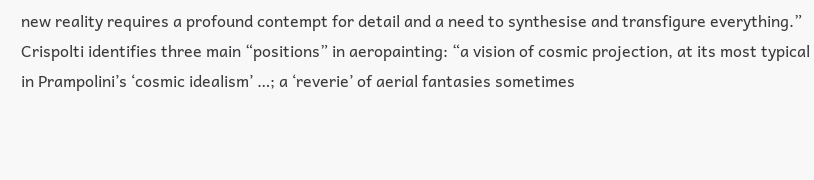new reality requires a profound contempt for detail and a need to synthesise and transfigure everything.” Crispolti identifies three main “positions” in aeropainting: “a vision of cosmic projection, at its most typical in Prampolini’s ‘cosmic idealism’ …; a ‘reverie’ of aerial fantasies sometimes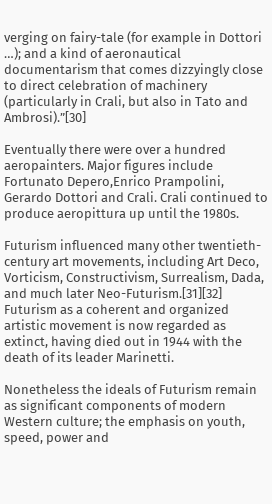verging on fairy-tale (for example in Dottori …); and a kind of aeronautical documentarism that comes dizzyingly close to direct celebration of machinery (particularly in Crali, but also in Tato and Ambrosi).”[30]

Eventually there were over a hundred aeropainters. Major figures include Fortunato Depero,Enrico Prampolini, Gerardo Dottori and Crali. Crali continued to produce aeropittura up until the 1980s.

Futurism influenced many other twentieth-century art movements, including Art Deco, Vorticism, Constructivism, Surrealism, Dada, and much later Neo-Futurism.[31][32] Futurism as a coherent and organized artistic movement is now regarded as extinct, having died out in 1944 with the death of its leader Marinetti.

Nonetheless the ideals of Futurism remain as significant components of modern Western culture; the emphasis on youth, speed, power and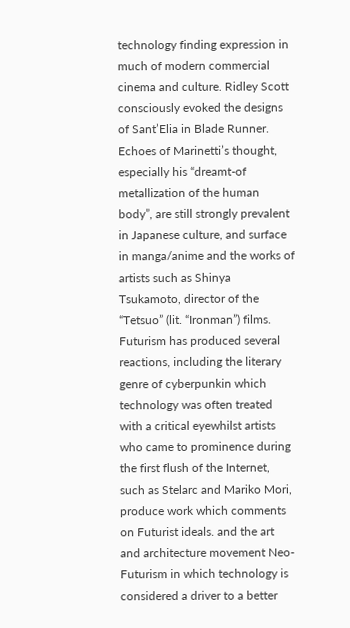technology finding expression in much of modern commercial cinema and culture. Ridley Scott consciously evoked the designs of Sant’Elia in Blade Runner. Echoes of Marinetti’s thought, especially his “dreamt-of metallization of the human body”, are still strongly prevalent in Japanese culture, and surface in manga/anime and the works of artists such as Shinya Tsukamoto, director of the “Tetsuo” (lit. “Ironman”) films. Futurism has produced several reactions, including the literary genre of cyberpunkin which technology was often treated with a critical eyewhilst artists who came to prominence during the first flush of the Internet, such as Stelarc and Mariko Mori, produce work which comments on Futurist ideals. and the art and architecture movement Neo-Futurism in which technology is considered a driver to a better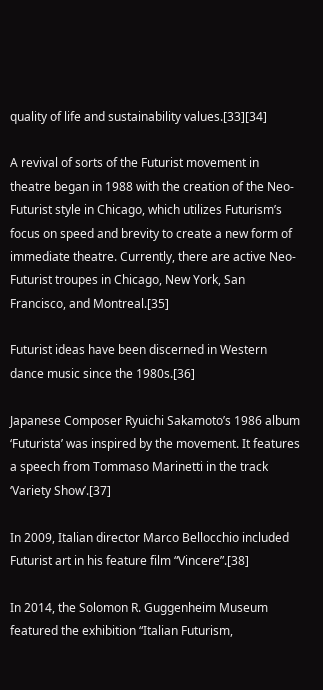quality of life and sustainability values.[33][34]

A revival of sorts of the Futurist movement in theatre began in 1988 with the creation of the Neo-Futurist style in Chicago, which utilizes Futurism’s focus on speed and brevity to create a new form of immediate theatre. Currently, there are active Neo-Futurist troupes in Chicago, New York, San Francisco, and Montreal.[35]

Futurist ideas have been discerned in Western dance music since the 1980s.[36]

Japanese Composer Ryuichi Sakamoto’s 1986 album ‘Futurista’ was inspired by the movement. It features a speech from Tommaso Marinetti in the track ‘Variety Show’.[37]

In 2009, Italian director Marco Bellocchio included Futurist art in his feature film “Vincere”.[38]

In 2014, the Solomon R. Guggenheim Museum featured the exhibition “Italian Futurism,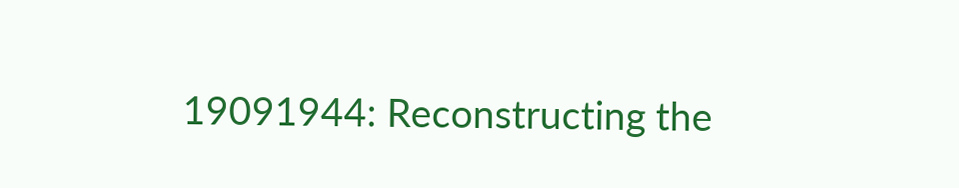19091944: Reconstructing the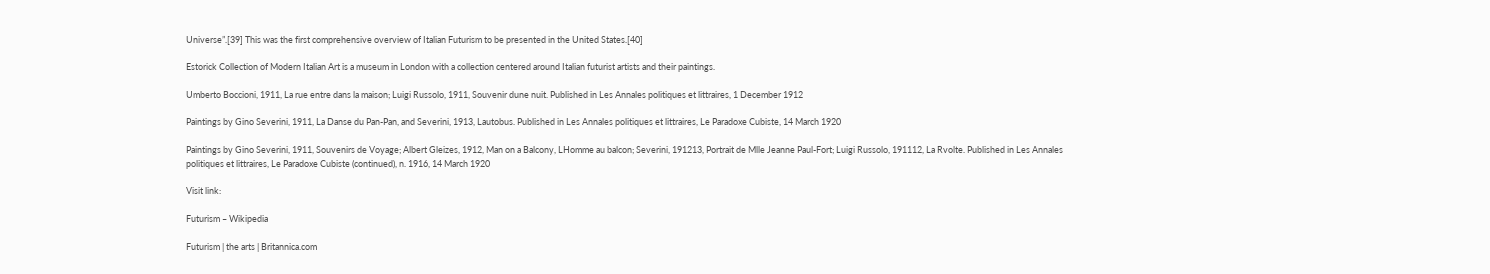Universe”.[39] This was the first comprehensive overview of Italian Futurism to be presented in the United States.[40]

Estorick Collection of Modern Italian Art is a museum in London with a collection centered around Italian futurist artists and their paintings.

Umberto Boccioni, 1911, La rue entre dans la maison; Luigi Russolo, 1911, Souvenir dune nuit. Published in Les Annales politiques et littraires, 1 December 1912

Paintings by Gino Severini, 1911, La Danse du Pan-Pan, and Severini, 1913, Lautobus. Published in Les Annales politiques et littraires, Le Paradoxe Cubiste, 14 March 1920

Paintings by Gino Severini, 1911, Souvenirs de Voyage; Albert Gleizes, 1912, Man on a Balcony, LHomme au balcon; Severini, 191213, Portrait de Mlle Jeanne Paul-Fort; Luigi Russolo, 191112, La Rvolte. Published in Les Annales politiques et littraires, Le Paradoxe Cubiste (continued), n. 1916, 14 March 1920

Visit link:

Futurism – Wikipedia

Futurism | the arts | Britannica.com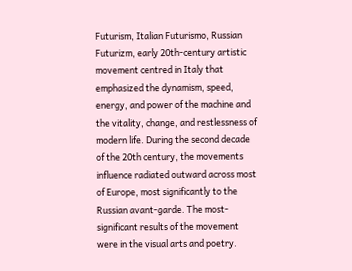Futurism, Italian Futurismo, Russian Futurizm, early 20th-century artistic movement centred in Italy that emphasized the dynamism, speed, energy, and power of the machine and the vitality, change, and restlessness of modern life. During the second decade of the 20th century, the movements influence radiated outward across most of Europe, most significantly to the Russian avant-garde. The most-significant results of the movement were in the visual arts and poetry.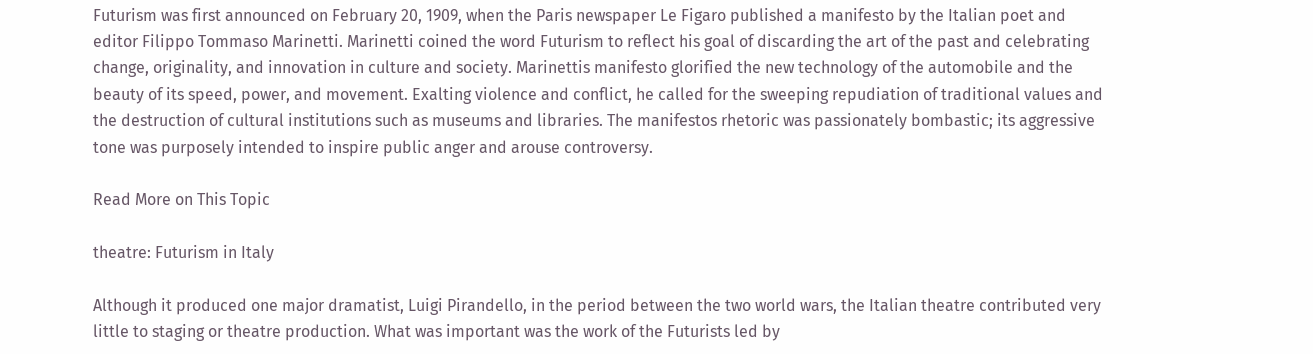Futurism was first announced on February 20, 1909, when the Paris newspaper Le Figaro published a manifesto by the Italian poet and editor Filippo Tommaso Marinetti. Marinetti coined the word Futurism to reflect his goal of discarding the art of the past and celebrating change, originality, and innovation in culture and society. Marinettis manifesto glorified the new technology of the automobile and the beauty of its speed, power, and movement. Exalting violence and conflict, he called for the sweeping repudiation of traditional values and the destruction of cultural institutions such as museums and libraries. The manifestos rhetoric was passionately bombastic; its aggressive tone was purposely intended to inspire public anger and arouse controversy.

Read More on This Topic

theatre: Futurism in Italy

Although it produced one major dramatist, Luigi Pirandello, in the period between the two world wars, the Italian theatre contributed very little to staging or theatre production. What was important was the work of the Futurists led by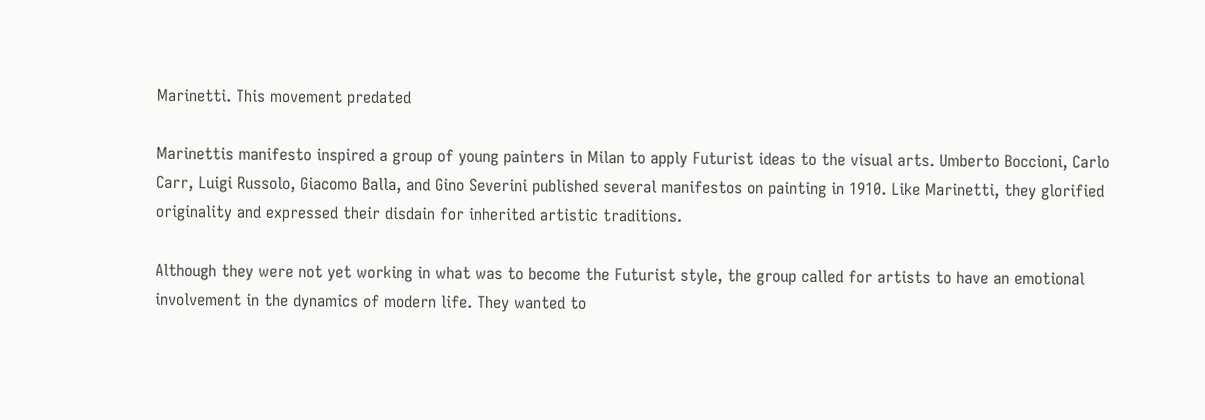Marinetti. This movement predated

Marinettis manifesto inspired a group of young painters in Milan to apply Futurist ideas to the visual arts. Umberto Boccioni, Carlo Carr, Luigi Russolo, Giacomo Balla, and Gino Severini published several manifestos on painting in 1910. Like Marinetti, they glorified originality and expressed their disdain for inherited artistic traditions.

Although they were not yet working in what was to become the Futurist style, the group called for artists to have an emotional involvement in the dynamics of modern life. They wanted to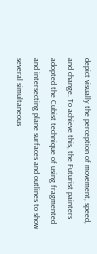depict visually the perception of movement, speed, and change. To achieve this, the Futurist painters adopted the Cubist technique of using fragmented and intersecting plane surfaces and outlines to show several simultaneous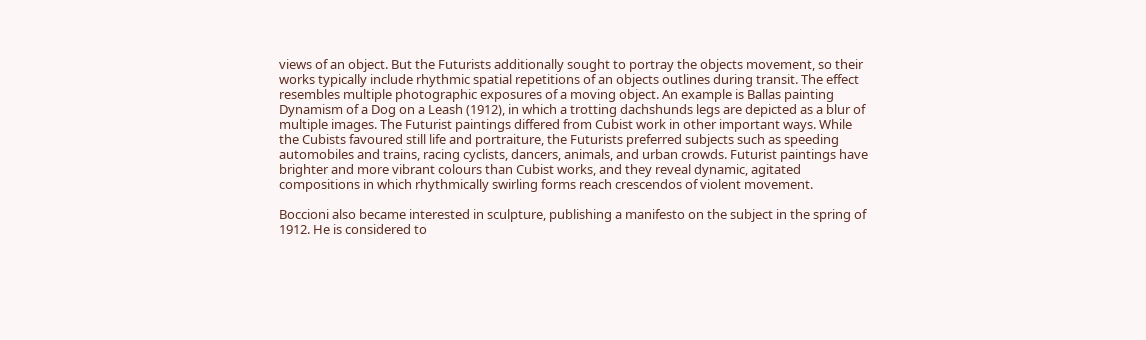views of an object. But the Futurists additionally sought to portray the objects movement, so their works typically include rhythmic spatial repetitions of an objects outlines during transit. The effect resembles multiple photographic exposures of a moving object. An example is Ballas painting Dynamism of a Dog on a Leash (1912), in which a trotting dachshunds legs are depicted as a blur of multiple images. The Futurist paintings differed from Cubist work in other important ways. While the Cubists favoured still life and portraiture, the Futurists preferred subjects such as speeding automobiles and trains, racing cyclists, dancers, animals, and urban crowds. Futurist paintings have brighter and more vibrant colours than Cubist works, and they reveal dynamic, agitated compositions in which rhythmically swirling forms reach crescendos of violent movement.

Boccioni also became interested in sculpture, publishing a manifesto on the subject in the spring of 1912. He is considered to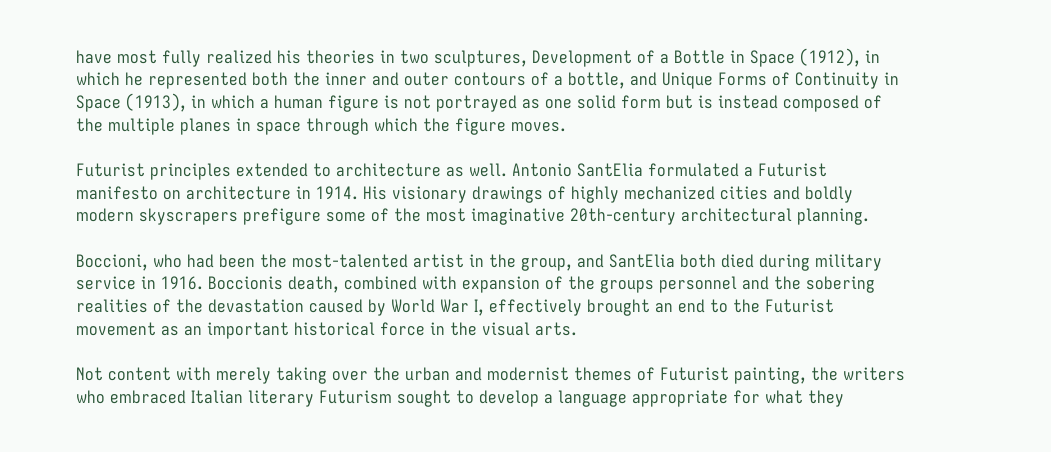have most fully realized his theories in two sculptures, Development of a Bottle in Space (1912), in which he represented both the inner and outer contours of a bottle, and Unique Forms of Continuity in Space (1913), in which a human figure is not portrayed as one solid form but is instead composed of the multiple planes in space through which the figure moves.

Futurist principles extended to architecture as well. Antonio SantElia formulated a Futurist manifesto on architecture in 1914. His visionary drawings of highly mechanized cities and boldly modern skyscrapers prefigure some of the most imaginative 20th-century architectural planning.

Boccioni, who had been the most-talented artist in the group, and SantElia both died during military service in 1916. Boccionis death, combined with expansion of the groups personnel and the sobering realities of the devastation caused by World War I, effectively brought an end to the Futurist movement as an important historical force in the visual arts.

Not content with merely taking over the urban and modernist themes of Futurist painting, the writers who embraced Italian literary Futurism sought to develop a language appropriate for what they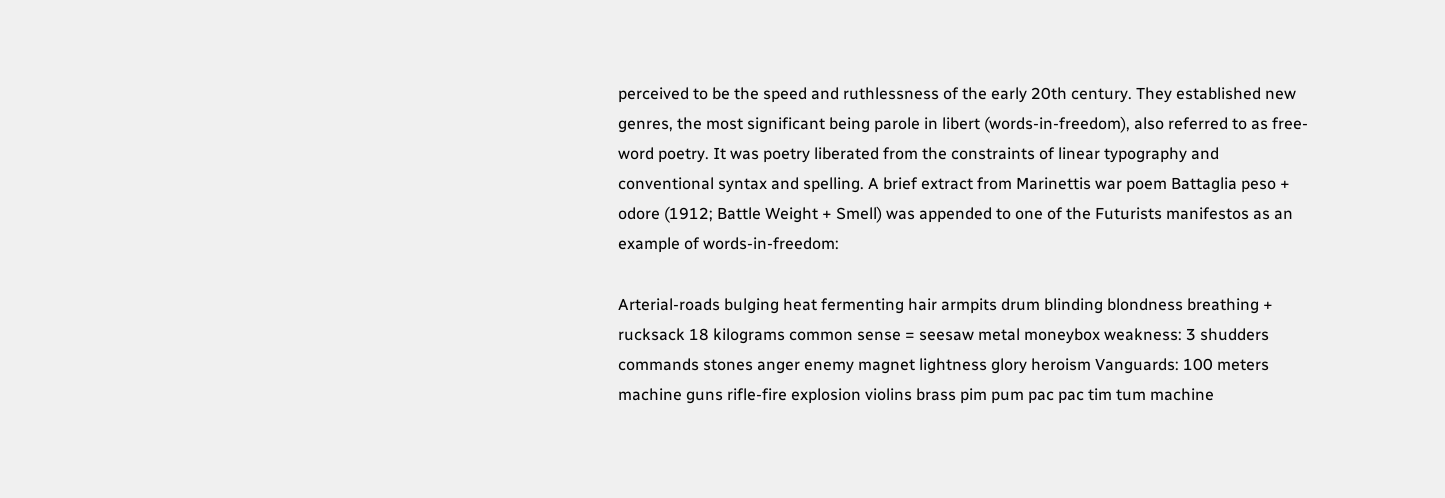perceived to be the speed and ruthlessness of the early 20th century. They established new genres, the most significant being parole in libert (words-in-freedom), also referred to as free-word poetry. It was poetry liberated from the constraints of linear typography and conventional syntax and spelling. A brief extract from Marinettis war poem Battaglia peso + odore (1912; Battle Weight + Smell) was appended to one of the Futurists manifestos as an example of words-in-freedom:

Arterial-roads bulging heat fermenting hair armpits drum blinding blondness breathing + rucksack 18 kilograms common sense = seesaw metal moneybox weakness: 3 shudders commands stones anger enemy magnet lightness glory heroism Vanguards: 100 meters machine guns rifle-fire explosion violins brass pim pum pac pac tim tum machine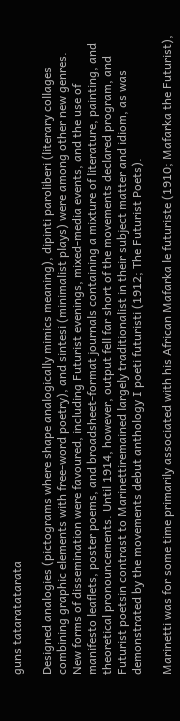guns tataratatarata

Designed analogies (pictograms where shape analogically mimics meaning), dipinti paroliberi (literary collages combining graphic elements with free-word poetry), and sintesi (minimalist plays) were among other new genres. New forms of dissemination were favoured, including Futurist evenings, mixed-media events, and the use of manifesto leaflets, poster poems, and broadsheet-format journals containing a mixture of literature, painting, and theoretical pronouncements. Until 1914, however, output fell far short of the movements declared program, and Futurist poetsin contrast to Marinettiremained largely traditionalist in their subject matter and idiom, as was demonstrated by the movements debut anthology I poeti futuristi (1912; The Futurist Poets).

Marinetti was for some time primarily associated with his African Mafarka le futuriste (1910; Mafarka the Futurist),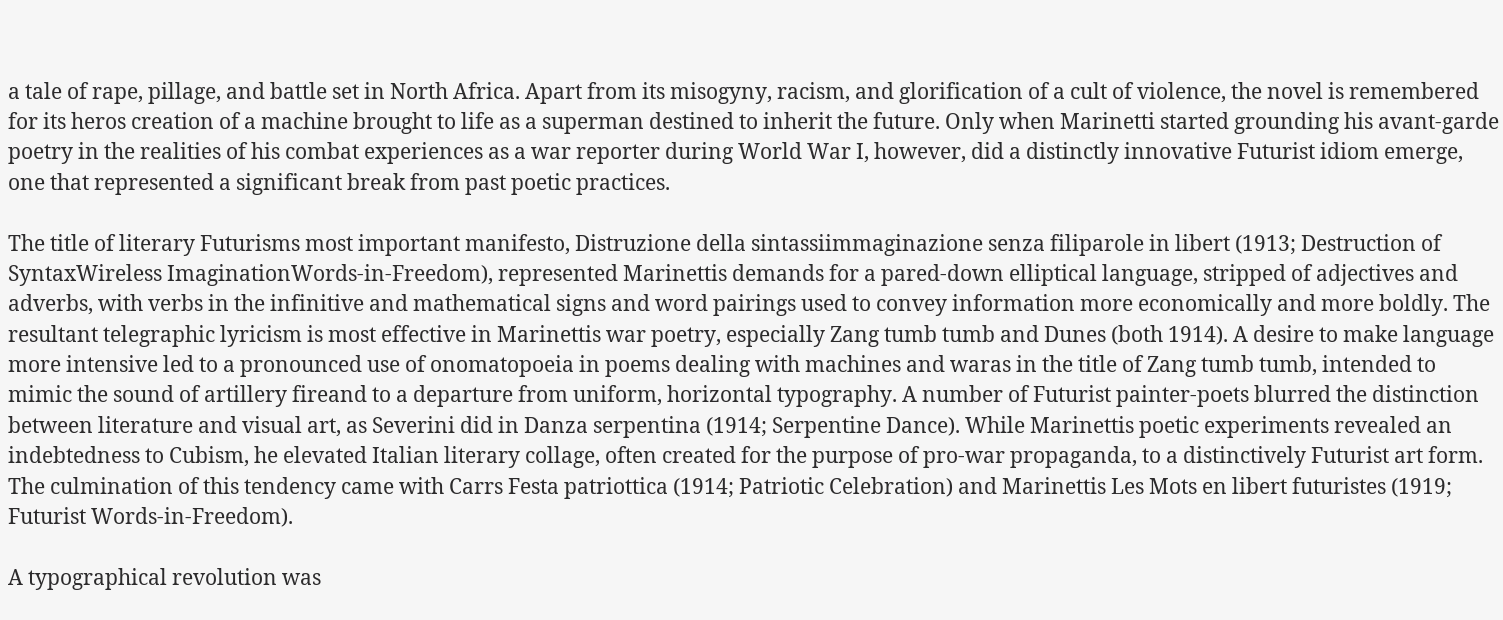a tale of rape, pillage, and battle set in North Africa. Apart from its misogyny, racism, and glorification of a cult of violence, the novel is remembered for its heros creation of a machine brought to life as a superman destined to inherit the future. Only when Marinetti started grounding his avant-garde poetry in the realities of his combat experiences as a war reporter during World War I, however, did a distinctly innovative Futurist idiom emerge, one that represented a significant break from past poetic practices.

The title of literary Futurisms most important manifesto, Distruzione della sintassiimmaginazione senza filiparole in libert (1913; Destruction of SyntaxWireless ImaginationWords-in-Freedom), represented Marinettis demands for a pared-down elliptical language, stripped of adjectives and adverbs, with verbs in the infinitive and mathematical signs and word pairings used to convey information more economically and more boldly. The resultant telegraphic lyricism is most effective in Marinettis war poetry, especially Zang tumb tumb and Dunes (both 1914). A desire to make language more intensive led to a pronounced use of onomatopoeia in poems dealing with machines and waras in the title of Zang tumb tumb, intended to mimic the sound of artillery fireand to a departure from uniform, horizontal typography. A number of Futurist painter-poets blurred the distinction between literature and visual art, as Severini did in Danza serpentina (1914; Serpentine Dance). While Marinettis poetic experiments revealed an indebtedness to Cubism, he elevated Italian literary collage, often created for the purpose of pro-war propaganda, to a distinctively Futurist art form. The culmination of this tendency came with Carrs Festa patriottica (1914; Patriotic Celebration) and Marinettis Les Mots en libert futuristes (1919; Futurist Words-in-Freedom).

A typographical revolution was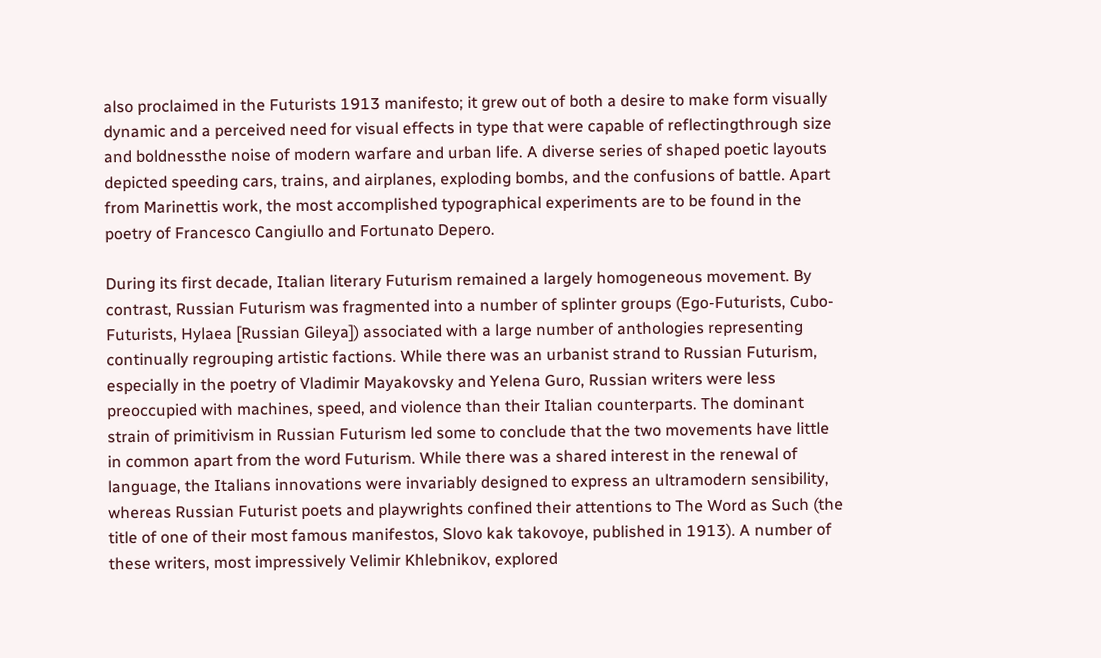also proclaimed in the Futurists 1913 manifesto; it grew out of both a desire to make form visually dynamic and a perceived need for visual effects in type that were capable of reflectingthrough size and boldnessthe noise of modern warfare and urban life. A diverse series of shaped poetic layouts depicted speeding cars, trains, and airplanes, exploding bombs, and the confusions of battle. Apart from Marinettis work, the most accomplished typographical experiments are to be found in the poetry of Francesco Cangiullo and Fortunato Depero.

During its first decade, Italian literary Futurism remained a largely homogeneous movement. By contrast, Russian Futurism was fragmented into a number of splinter groups (Ego-Futurists, Cubo-Futurists, Hylaea [Russian Gileya]) associated with a large number of anthologies representing continually regrouping artistic factions. While there was an urbanist strand to Russian Futurism, especially in the poetry of Vladimir Mayakovsky and Yelena Guro, Russian writers were less preoccupied with machines, speed, and violence than their Italian counterparts. The dominant strain of primitivism in Russian Futurism led some to conclude that the two movements have little in common apart from the word Futurism. While there was a shared interest in the renewal of language, the Italians innovations were invariably designed to express an ultramodern sensibility, whereas Russian Futurist poets and playwrights confined their attentions to The Word as Such (the title of one of their most famous manifestos, Slovo kak takovoye, published in 1913). A number of these writers, most impressively Velimir Khlebnikov, explored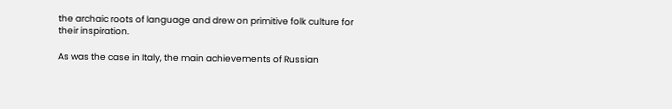the archaic roots of language and drew on primitive folk culture for their inspiration.

As was the case in Italy, the main achievements of Russian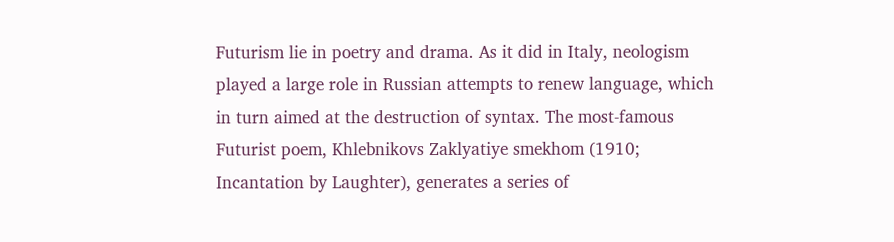Futurism lie in poetry and drama. As it did in Italy, neologism played a large role in Russian attempts to renew language, which in turn aimed at the destruction of syntax. The most-famous Futurist poem, Khlebnikovs Zaklyatiye smekhom (1910; Incantation by Laughter), generates a series of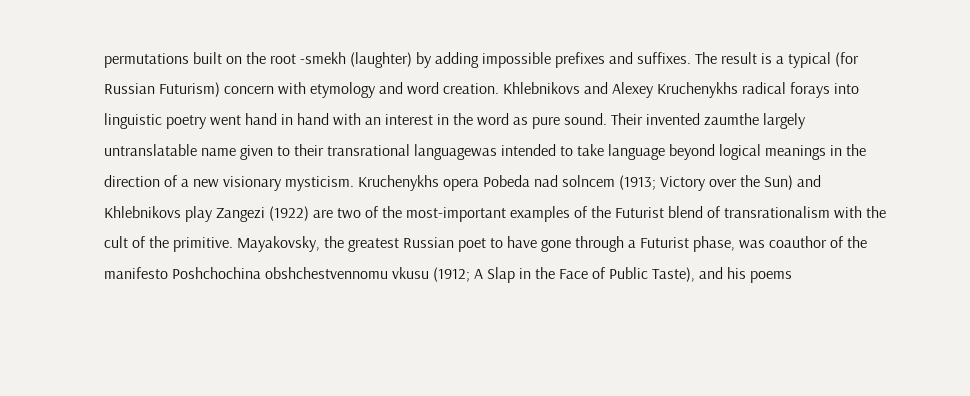permutations built on the root -smekh (laughter) by adding impossible prefixes and suffixes. The result is a typical (for Russian Futurism) concern with etymology and word creation. Khlebnikovs and Alexey Kruchenykhs radical forays into linguistic poetry went hand in hand with an interest in the word as pure sound. Their invented zaumthe largely untranslatable name given to their transrational languagewas intended to take language beyond logical meanings in the direction of a new visionary mysticism. Kruchenykhs opera Pobeda nad solncem (1913; Victory over the Sun) and Khlebnikovs play Zangezi (1922) are two of the most-important examples of the Futurist blend of transrationalism with the cult of the primitive. Mayakovsky, the greatest Russian poet to have gone through a Futurist phase, was coauthor of the manifesto Poshchochina obshchestvennomu vkusu (1912; A Slap in the Face of Public Taste), and his poems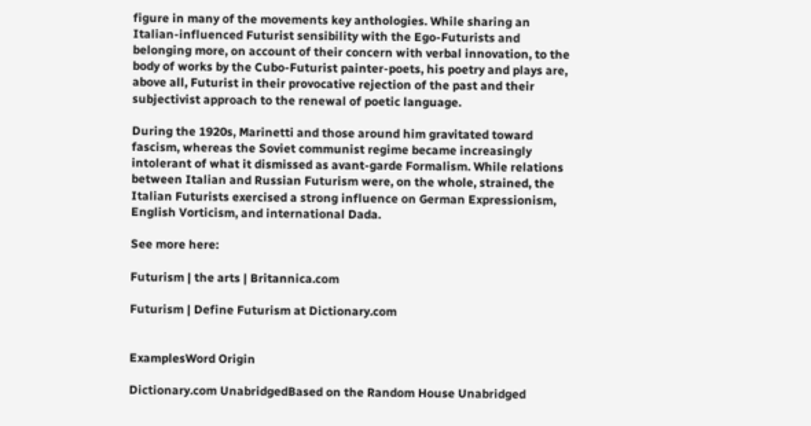figure in many of the movements key anthologies. While sharing an Italian-influenced Futurist sensibility with the Ego-Futurists and belonging more, on account of their concern with verbal innovation, to the body of works by the Cubo-Futurist painter-poets, his poetry and plays are, above all, Futurist in their provocative rejection of the past and their subjectivist approach to the renewal of poetic language.

During the 1920s, Marinetti and those around him gravitated toward fascism, whereas the Soviet communist regime became increasingly intolerant of what it dismissed as avant-garde Formalism. While relations between Italian and Russian Futurism were, on the whole, strained, the Italian Futurists exercised a strong influence on German Expressionism, English Vorticism, and international Dada.

See more here:

Futurism | the arts | Britannica.com

Futurism | Define Futurism at Dictionary.com


ExamplesWord Origin

Dictionary.com UnabridgedBased on the Random House Unabridged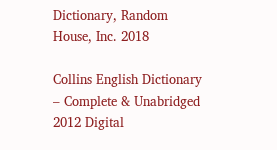Dictionary, Random House, Inc. 2018

Collins English Dictionary – Complete & Unabridged 2012 Digital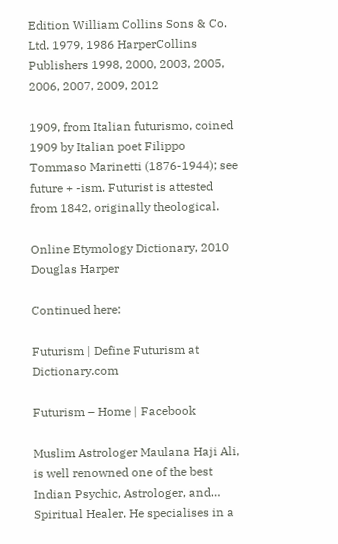Edition William Collins Sons & Co. Ltd. 1979, 1986 HarperCollins Publishers 1998, 2000, 2003, 2005, 2006, 2007, 2009, 2012

1909, from Italian futurismo, coined 1909 by Italian poet Filippo Tommaso Marinetti (1876-1944); see future + -ism. Futurist is attested from 1842, originally theological.

Online Etymology Dictionary, 2010 Douglas Harper

Continued here:

Futurism | Define Futurism at Dictionary.com

Futurism – Home | Facebook

Muslim Astrologer Maulana Haji Ali, is well renowned one of the best Indian Psychic, Astrologer, and… Spiritual Healer. He specialises in a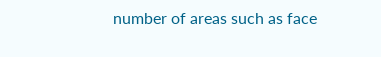number of areas such as face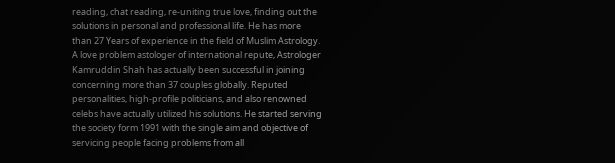reading, chat reading, re-uniting true love, finding out the solutions in personal and professional life. He has more than 27 Years of experience in the field of Muslim Astrology. A love problem astologer of international repute, Astrologer Kamruddin Shah has actually been successful in joining concerning more than 37 couples globally. Reputed personalities, high-profile politicians, and also renowned celebs have actually utilized his solutions. He started serving the society form 1991 with the single aim and objective of servicing people facing problems from all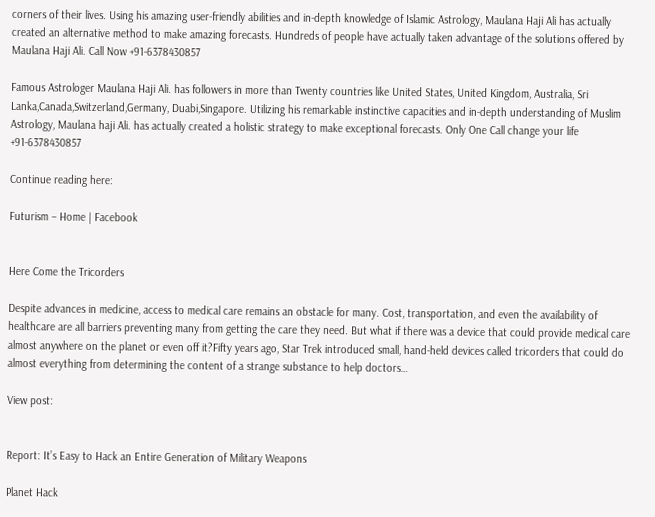corners of their lives. Using his amazing user-friendly abilities and in-depth knowledge of Islamic Astrology, Maulana Haji Ali has actually created an alternative method to make amazing forecasts. Hundreds of people have actually taken advantage of the solutions offered by Maulana Haji Ali. Call Now +91-6378430857

Famous Astrologer Maulana Haji Ali. has followers in more than Twenty countries like United States, United Kingdom, Australia, Sri Lanka,Canada,Switzerland,Germany, Duabi,Singapore. Utilizing his remarkable instinctive capacities and in-depth understanding of Muslim Astrology, Maulana haji Ali. has actually created a holistic strategy to make exceptional forecasts. Only One Call change your life +91-6378430857

Continue reading here:

Futurism – Home | Facebook


Here Come the Tricorders

Despite advances in medicine, access to medical care remains an obstacle for many. Cost, transportation, and even the availability of healthcare are all barriers preventing many from getting the care they need. But what if there was a device that could provide medical care almost anywhere on the planet or even off it?Fifty years ago, Star Trek introduced small, hand-held devices called tricorders that could do almost everything from determining the content of a strange substance to help doctors…

View post:


Report: It’s Easy to Hack an Entire Generation of Military Weapons

Planet Hack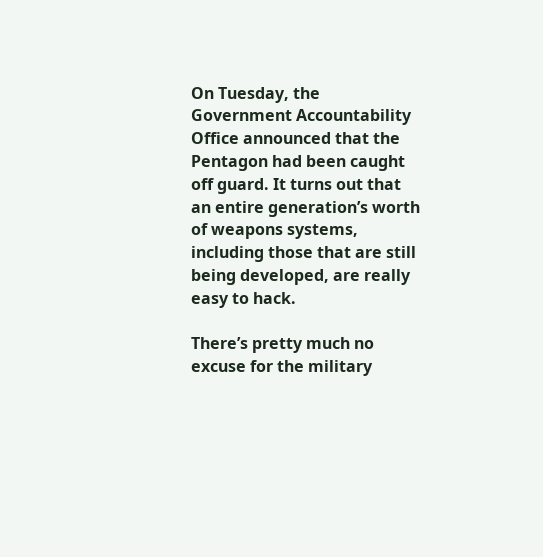On Tuesday, the Government Accountability Office announced that the Pentagon had been caught off guard. It turns out that an entire generation’s worth of weapons systems, including those that are still being developed, are really easy to hack.

There’s pretty much no excuse for the military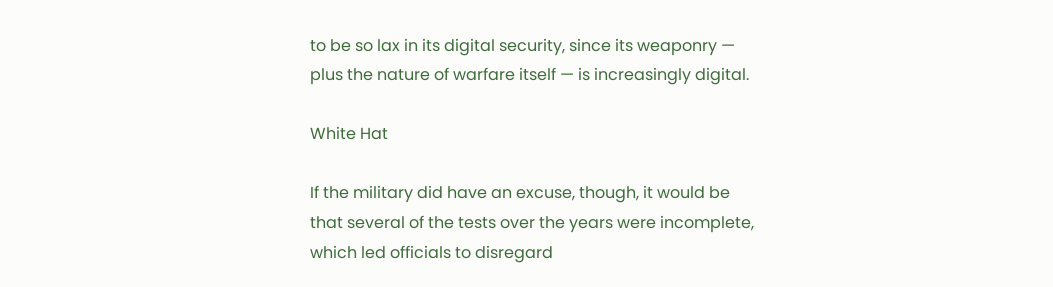to be so lax in its digital security, since its weaponry — plus the nature of warfare itself — is increasingly digital.

White Hat

If the military did have an excuse, though, it would be that several of the tests over the years were incomplete, which led officials to disregard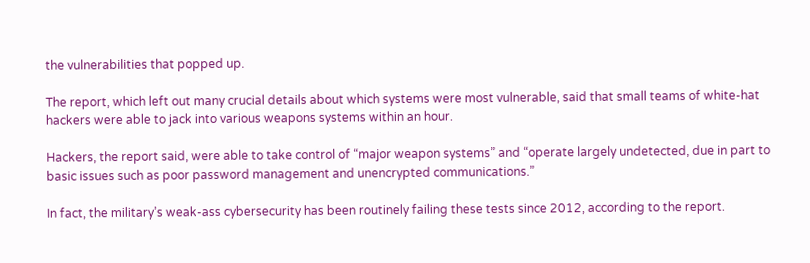the vulnerabilities that popped up.

The report, which left out many crucial details about which systems were most vulnerable, said that small teams of white-hat hackers were able to jack into various weapons systems within an hour.

Hackers, the report said, were able to take control of “major weapon systems” and “operate largely undetected, due in part to basic issues such as poor password management and unencrypted communications.”

In fact, the military’s weak-ass cybersecurity has been routinely failing these tests since 2012, according to the report.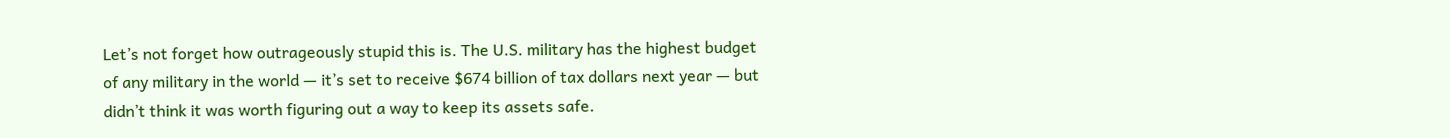Let’s not forget how outrageously stupid this is. The U.S. military has the highest budget of any military in the world — it’s set to receive $674 billion of tax dollars next year — but didn’t think it was worth figuring out a way to keep its assets safe.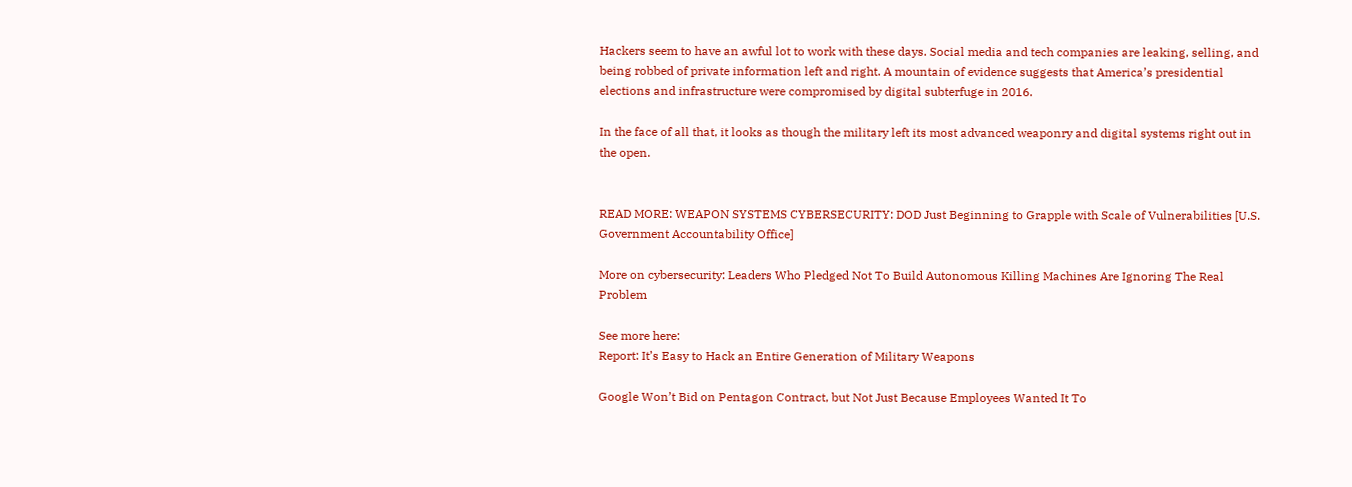Hackers seem to have an awful lot to work with these days. Social media and tech companies are leaking, selling, and being robbed of private information left and right. A mountain of evidence suggests that America’s presidential elections and infrastructure were compromised by digital subterfuge in 2016.

In the face of all that, it looks as though the military left its most advanced weaponry and digital systems right out in the open.


READ MORE: WEAPON SYSTEMS CYBERSECURITY: DOD Just Beginning to Grapple with Scale of Vulnerabilities [U.S. Government Accountability Office]

More on cybersecurity: Leaders Who Pledged Not To Build Autonomous Killing Machines Are Ignoring The Real Problem

See more here:
Report: It’s Easy to Hack an Entire Generation of Military Weapons

Google Won’t Bid on Pentagon Contract, but Not Just Because Employees Wanted It To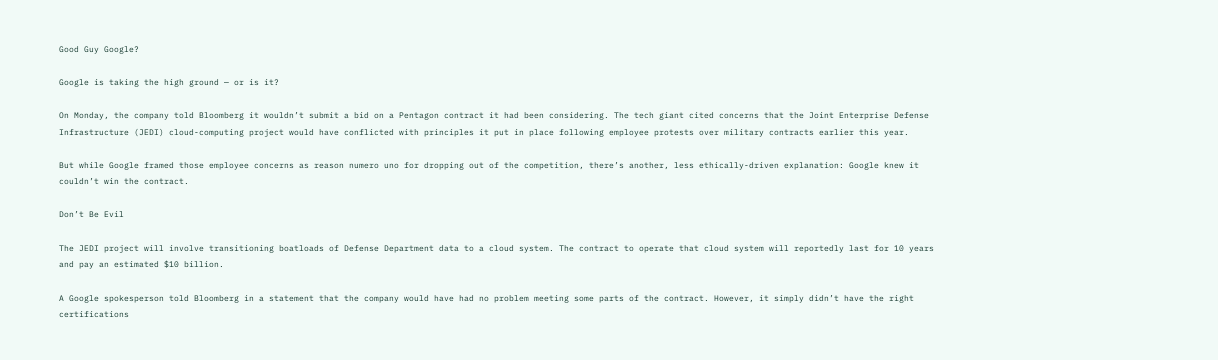Good Guy Google?

Google is taking the high ground — or is it?

On Monday, the company told Bloomberg it wouldn’t submit a bid on a Pentagon contract it had been considering. The tech giant cited concerns that the Joint Enterprise Defense Infrastructure (JEDI) cloud-computing project would have conflicted with principles it put in place following employee protests over military contracts earlier this year.

But while Google framed those employee concerns as reason numero uno for dropping out of the competition, there’s another, less ethically-driven explanation: Google knew it couldn’t win the contract.

Don’t Be Evil

The JEDI project will involve transitioning boatloads of Defense Department data to a cloud system. The contract to operate that cloud system will reportedly last for 10 years and pay an estimated $10 billion.

A Google spokesperson told Bloomberg in a statement that the company would have had no problem meeting some parts of the contract. However, it simply didn’t have the right certifications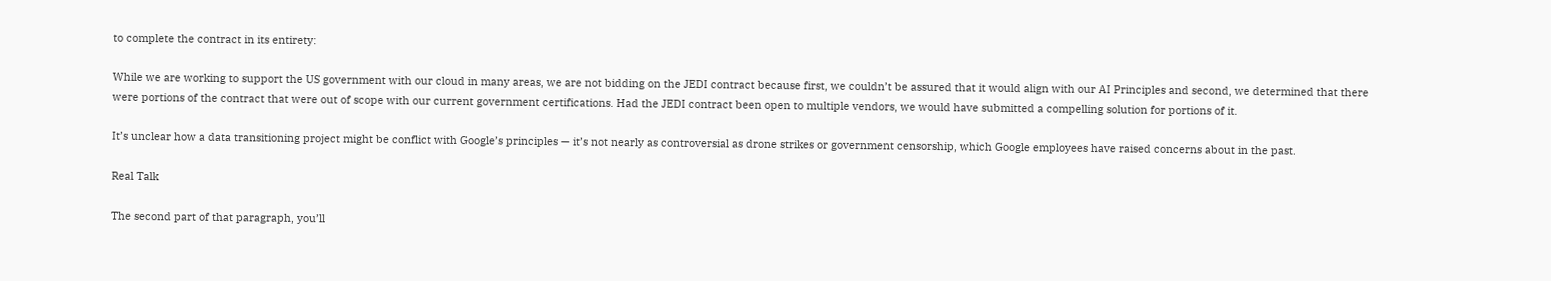to complete the contract in its entirety:

While we are working to support the US government with our cloud in many areas, we are not bidding on the JEDI contract because first, we couldn’t be assured that it would align with our AI Principles and second, we determined that there were portions of the contract that were out of scope with our current government certifications. Had the JEDI contract been open to multiple vendors, we would have submitted a compelling solution for portions of it.

It’s unclear how a data transitioning project might be conflict with Google’s principles — it’s not nearly as controversial as drone strikes or government censorship, which Google employees have raised concerns about in the past.

Real Talk

The second part of that paragraph, you’ll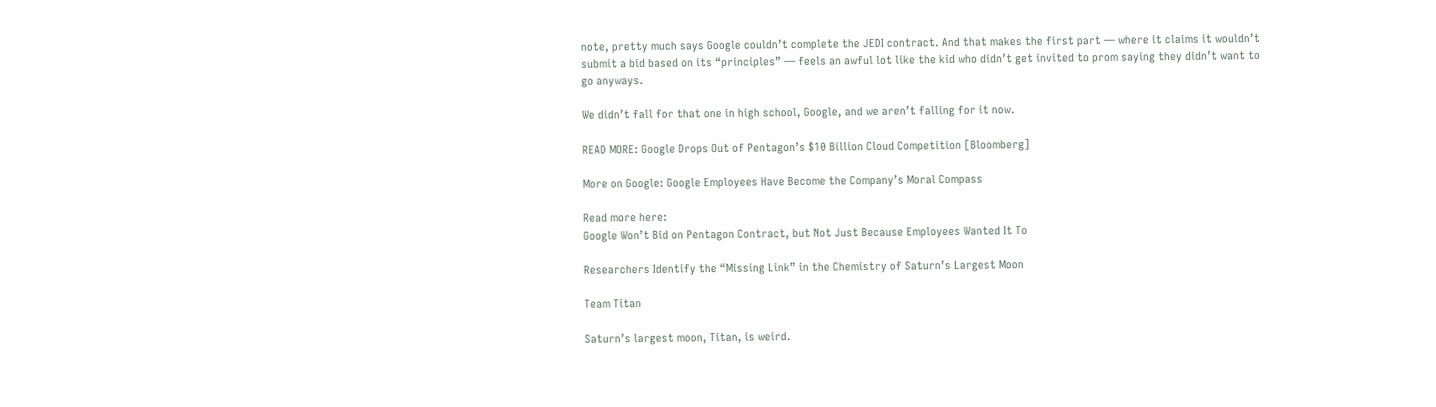note, pretty much says Google couldn’t complete the JEDI contract. And that makes the first part — where it claims it wouldn’t submit a bid based on its “principles” — feels an awful lot like the kid who didn’t get invited to prom saying they didn’t want to go anyways.

We didn’t fall for that one in high school, Google, and we aren’t falling for it now.

READ MORE: Google Drops Out of Pentagon’s $10 Billion Cloud Competition [Bloomberg]

More on Google: Google Employees Have Become the Company’s Moral Compass

Read more here:
Google Won’t Bid on Pentagon Contract, but Not Just Because Employees Wanted It To

Researchers Identify the “Missing Link” in the Chemistry of Saturn’s Largest Moon

Team Titan

Saturn’s largest moon, Titan, is weird.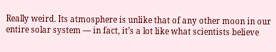Really weird. Its atmosphere is unlike that of any other moon in our entire solar system — in fact, it’s a lot like what scientists believe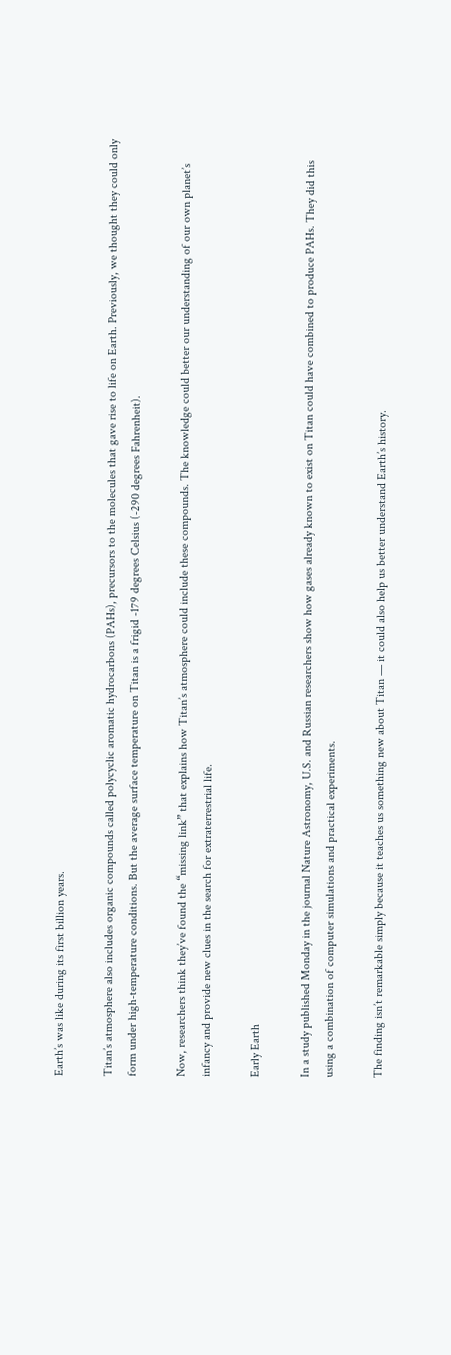Earth’s was like during its first billion years.

Titan’s atmosphere also includes organic compounds called polycyclic aromatic hydrocarbons (PAHs), precursors to the molecules that gave rise to life on Earth. Previously, we thought they could only form under high-temperature conditions. But the average surface temperature on Titan is a frigid -179 degrees Celsius (-290 degrees Fahrenheit).

Now, researchers think they’ve found the “missing link” that explains how Titan’s atmosphere could include these compounds. The knowledge could better our understanding of our own planet’s infancy and provide new clues in the search for extraterrestrial life.

Early Earth

In a study published Monday in the journal Nature Astronomy, U.S. and Russian researchers show how gases already known to exist on Titan could have combined to produce PAHs. They did this using a combination of computer simulations and practical experiments.

The finding isn’t remarkable simply because it teaches us something new about Titan — it could also help us better understand Earth’s history.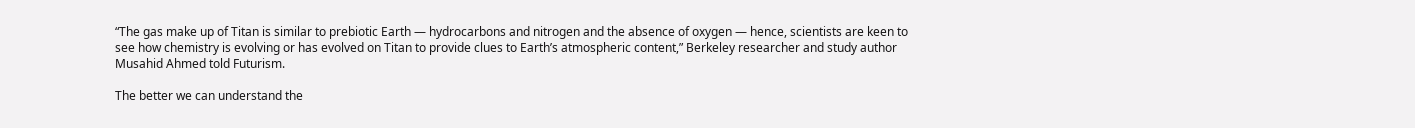“The gas make up of Titan is similar to prebiotic Earth — hydrocarbons and nitrogen and the absence of oxygen — hence, scientists are keen to see how chemistry is evolving or has evolved on Titan to provide clues to Earth’s atmospheric content,” Berkeley researcher and study author Musahid Ahmed told Futurism.

The better we can understand the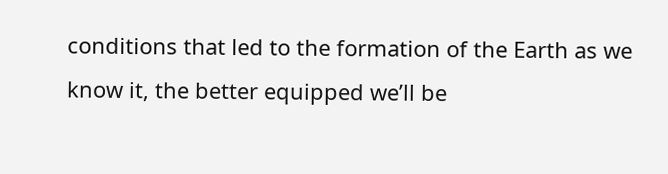conditions that led to the formation of the Earth as we know it, the better equipped we’ll be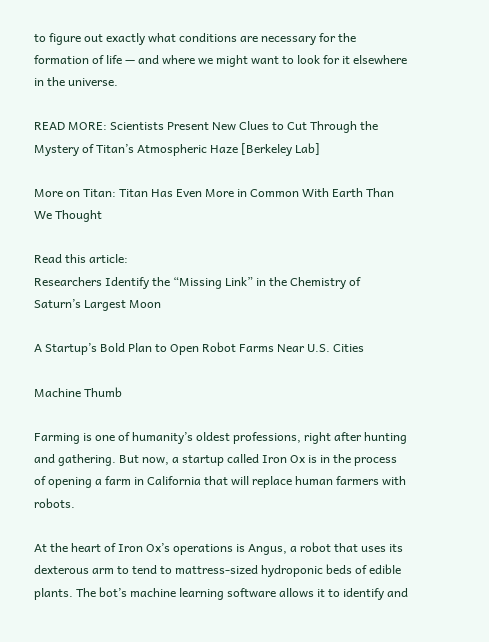to figure out exactly what conditions are necessary for the formation of life — and where we might want to look for it elsewhere in the universe.

READ MORE: Scientists Present New Clues to Cut Through the Mystery of Titan’s Atmospheric Haze [Berkeley Lab]

More on Titan: Titan Has Even More in Common With Earth Than We Thought

Read this article:
Researchers Identify the “Missing Link” in the Chemistry of Saturn’s Largest Moon

A Startup’s Bold Plan to Open Robot Farms Near U.S. Cities

Machine Thumb

Farming is one of humanity’s oldest professions, right after hunting and gathering. But now, a startup called Iron Ox is in the process of opening a farm in California that will replace human farmers with robots.

At the heart of Iron Ox’s operations is Angus, a robot that uses its dexterous arm to tend to mattress-sized hydroponic beds of edible plants. The bot’s machine learning software allows it to identify and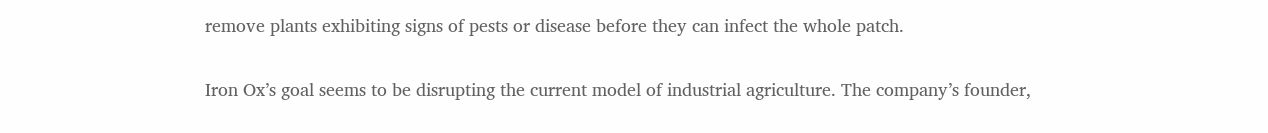remove plants exhibiting signs of pests or disease before they can infect the whole patch.


Iron Ox’s goal seems to be disrupting the current model of industrial agriculture. The company’s founder,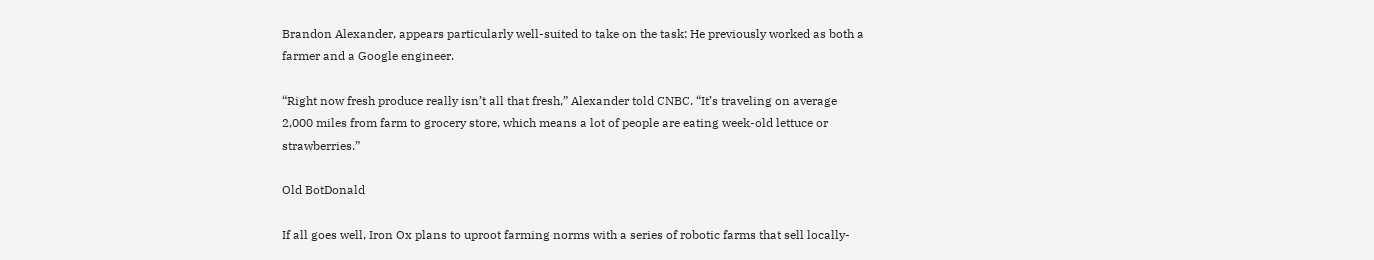Brandon Alexander, appears particularly well-suited to take on the task: He previously worked as both a farmer and a Google engineer.

“Right now fresh produce really isn’t all that fresh,” Alexander told CNBC. “It’s traveling on average 2,000 miles from farm to grocery store, which means a lot of people are eating week-old lettuce or strawberries.”

Old BotDonald

If all goes well, Iron Ox plans to uproot farming norms with a series of robotic farms that sell locally-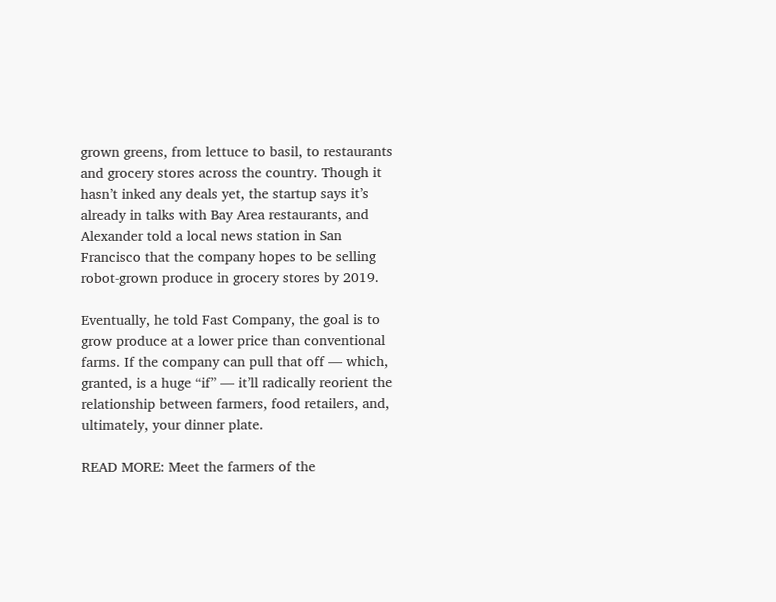grown greens, from lettuce to basil, to restaurants and grocery stores across the country. Though it hasn’t inked any deals yet, the startup says it’s already in talks with Bay Area restaurants, and Alexander told a local news station in San Francisco that the company hopes to be selling robot-grown produce in grocery stores by 2019.

Eventually, he told Fast Company, the goal is to grow produce at a lower price than conventional farms. If the company can pull that off — which, granted, is a huge “if” — it’ll radically reorient the relationship between farmers, food retailers, and, ultimately, your dinner plate.

READ MORE: Meet the farmers of the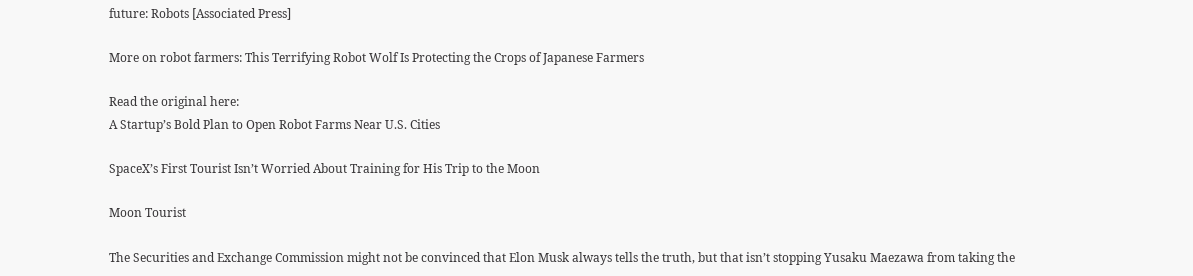future: Robots [Associated Press]

More on robot farmers: This Terrifying Robot Wolf Is Protecting the Crops of Japanese Farmers

Read the original here:
A Startup’s Bold Plan to Open Robot Farms Near U.S. Cities

SpaceX’s First Tourist Isn’t Worried About Training for His Trip to the Moon

Moon Tourist

The Securities and Exchange Commission might not be convinced that Elon Musk always tells the truth, but that isn’t stopping Yusaku Maezawa from taking the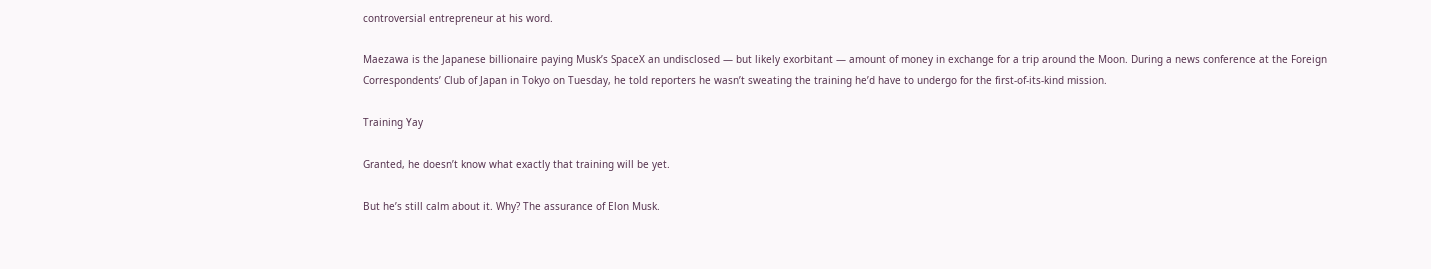controversial entrepreneur at his word.

Maezawa is the Japanese billionaire paying Musk’s SpaceX an undisclosed — but likely exorbitant — amount of money in exchange for a trip around the Moon. During a news conference at the Foreign Correspondents’ Club of Japan in Tokyo on Tuesday, he told reporters he wasn’t sweating the training he’d have to undergo for the first-of-its-kind mission.

Training Yay

Granted, he doesn’t know what exactly that training will be yet.

But he’s still calm about it. Why? The assurance of Elon Musk.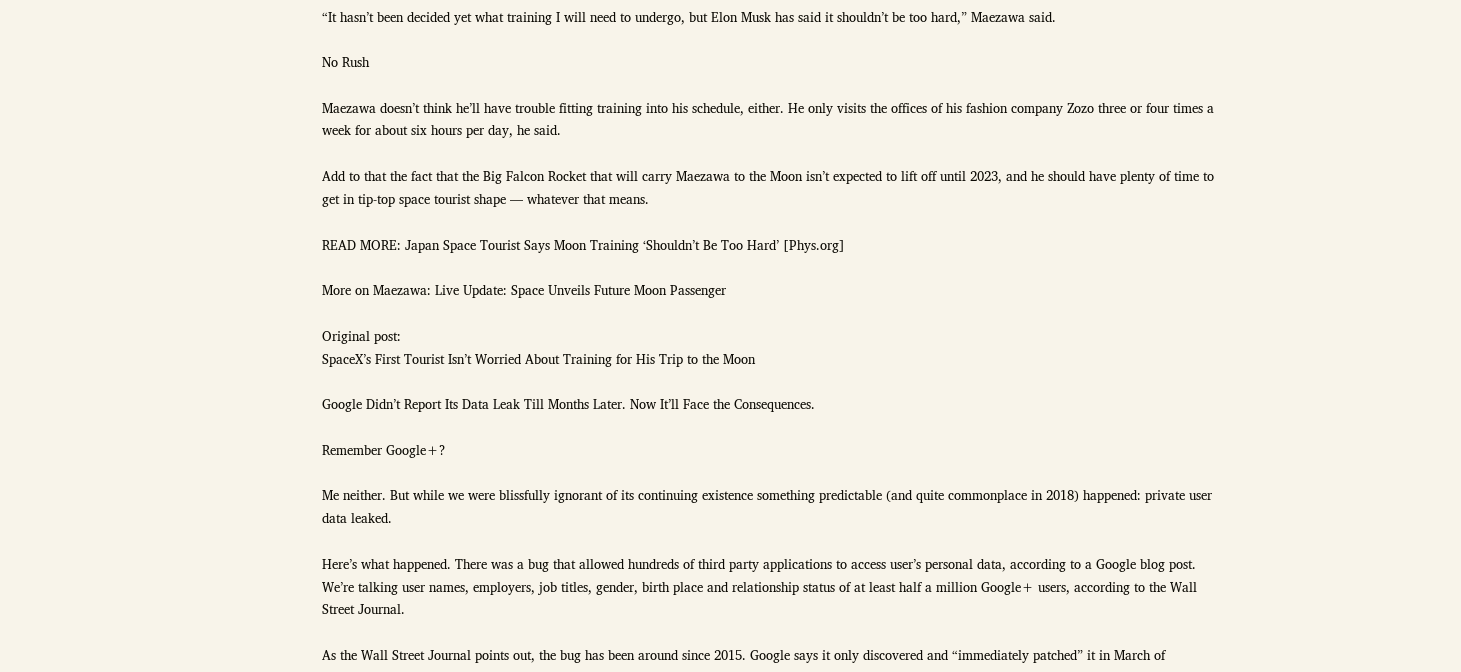“It hasn’t been decided yet what training I will need to undergo, but Elon Musk has said it shouldn’t be too hard,” Maezawa said.

No Rush

Maezawa doesn’t think he’ll have trouble fitting training into his schedule, either. He only visits the offices of his fashion company Zozo three or four times a week for about six hours per day, he said.

Add to that the fact that the Big Falcon Rocket that will carry Maezawa to the Moon isn’t expected to lift off until 2023, and he should have plenty of time to get in tip-top space tourist shape — whatever that means.

READ MORE: Japan Space Tourist Says Moon Training ‘Shouldn’t Be Too Hard’ [Phys.org]

More on Maezawa: Live Update: Space Unveils Future Moon Passenger

Original post:
SpaceX’s First Tourist Isn’t Worried About Training for His Trip to the Moon

Google Didn’t Report Its Data Leak Till Months Later. Now It’ll Face the Consequences.

Remember Google+?

Me neither. But while we were blissfully ignorant of its continuing existence something predictable (and quite commonplace in 2018) happened: private user data leaked.

Here’s what happened. There was a bug that allowed hundreds of third party applications to access user’s personal data, according to a Google blog post. We’re talking user names, employers, job titles, gender, birth place and relationship status of at least half a million Google+ users, according to the Wall Street Journal.

As the Wall Street Journal points out, the bug has been around since 2015. Google says it only discovered and “immediately patched” it in March of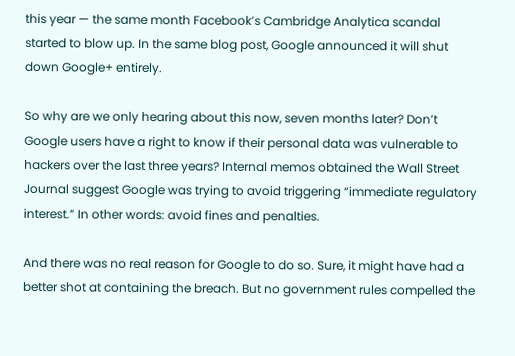this year — the same month Facebook’s Cambridge Analytica scandal started to blow up. In the same blog post, Google announced it will shut down Google+ entirely.

So why are we only hearing about this now, seven months later? Don’t Google users have a right to know if their personal data was vulnerable to hackers over the last three years? Internal memos obtained the Wall Street Journal suggest Google was trying to avoid triggering “immediate regulatory interest.” In other words: avoid fines and penalties.

And there was no real reason for Google to do so. Sure, it might have had a better shot at containing the breach. But no government rules compelled the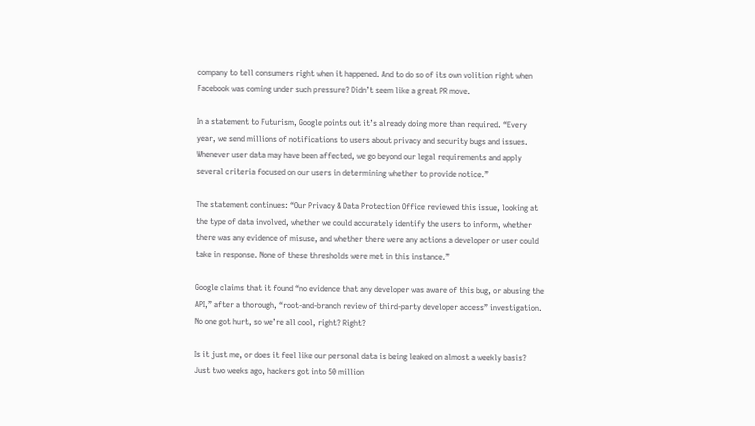company to tell consumers right when it happened. And to do so of its own volition right when Facebook was coming under such pressure? Didn’t seem like a great PR move.

In a statement to Futurism, Google points out it’s already doing more than required. “Every year, we send millions of notifications to users about privacy and security bugs and issues. Whenever user data may have been affected, we go beyond our legal requirements and apply several criteria focused on our users in determining whether to provide notice.”

The statement continues: “Our Privacy & Data Protection Office reviewed this issue, looking at the type of data involved, whether we could accurately identify the users to inform, whether there was any evidence of misuse, and whether there were any actions a developer or user could take in response. None of these thresholds were met in this instance.”

Google claims that it found “no evidence that any developer was aware of this bug, or abusing the API,” after a thorough, “root-and-branch review of third-party developer access” investigation. No one got hurt, so we’re all cool, right? Right?

Is it just me, or does it feel like our personal data is being leaked on almost a weekly basis? Just two weeks ago, hackers got into 50 million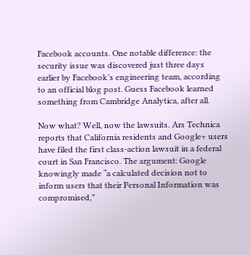Facebook accounts. One notable difference: the security issue was discovered just three days earlier by Facebook’s engineering team, according to an official blog post. Guess Facebook learned something from Cambridge Analytica, after all.

Now what? Well, now the lawsuits. Ars Technica reports that California residents and Google+ users have filed the first class-action lawsuit in a federal court in San Francisco. The argument: Google knowingly made “a calculated decision not to inform users that their Personal Information was compromised,”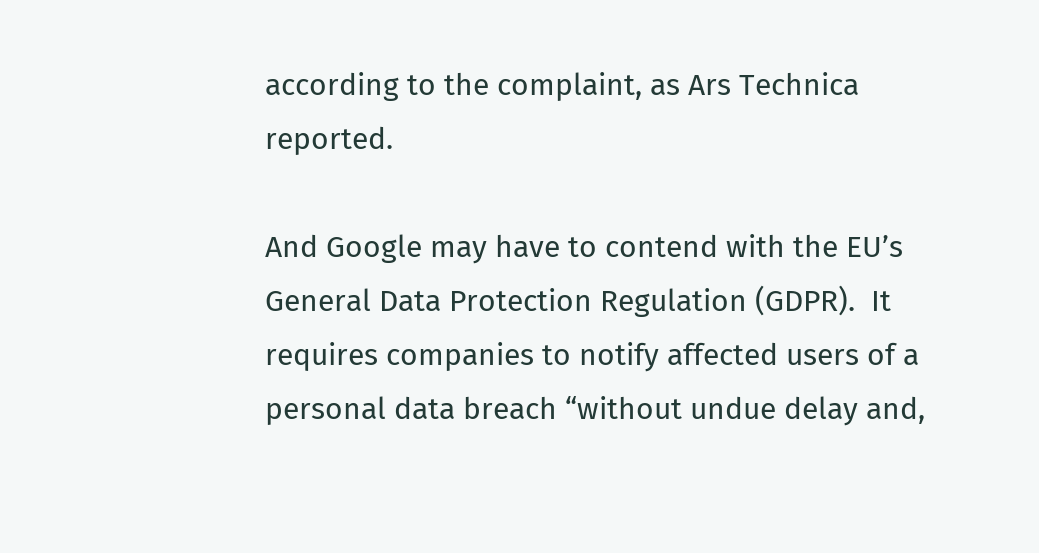according to the complaint, as Ars Technica reported.

And Google may have to contend with the EU’s General Data Protection Regulation (GDPR).  It requires companies to notify affected users of a personal data breach “without undue delay and,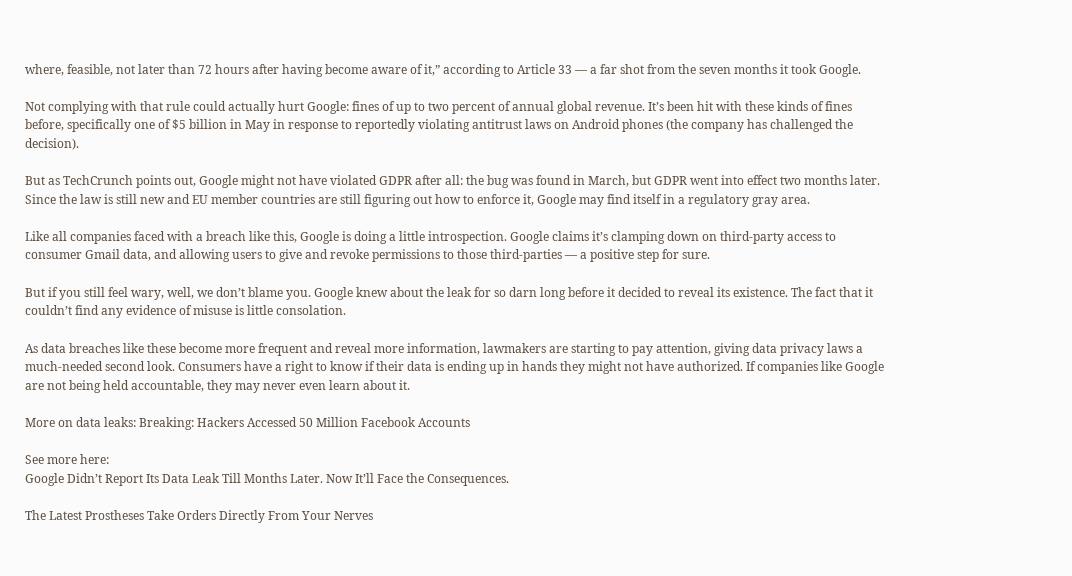where, feasible, not later than 72 hours after having become aware of it,” according to Article 33 — a far shot from the seven months it took Google.

Not complying with that rule could actually hurt Google: fines of up to two percent of annual global revenue. It’s been hit with these kinds of fines before, specifically one of $5 billion in May in response to reportedly violating antitrust laws on Android phones (the company has challenged the decision).

But as TechCrunch points out, Google might not have violated GDPR after all: the bug was found in March, but GDPR went into effect two months later. Since the law is still new and EU member countries are still figuring out how to enforce it, Google may find itself in a regulatory gray area.

Like all companies faced with a breach like this, Google is doing a little introspection. Google claims it’s clamping down on third-party access to consumer Gmail data, and allowing users to give and revoke permissions to those third-parties — a positive step for sure.

But if you still feel wary, well, we don’t blame you. Google knew about the leak for so darn long before it decided to reveal its existence. The fact that it couldn’t find any evidence of misuse is little consolation.

As data breaches like these become more frequent and reveal more information, lawmakers are starting to pay attention, giving data privacy laws a much-needed second look. Consumers have a right to know if their data is ending up in hands they might not have authorized. If companies like Google are not being held accountable, they may never even learn about it.

More on data leaks: Breaking: Hackers Accessed 50 Million Facebook Accounts

See more here:
Google Didn’t Report Its Data Leak Till Months Later. Now It’ll Face the Consequences.

The Latest Prostheses Take Orders Directly From Your Nerves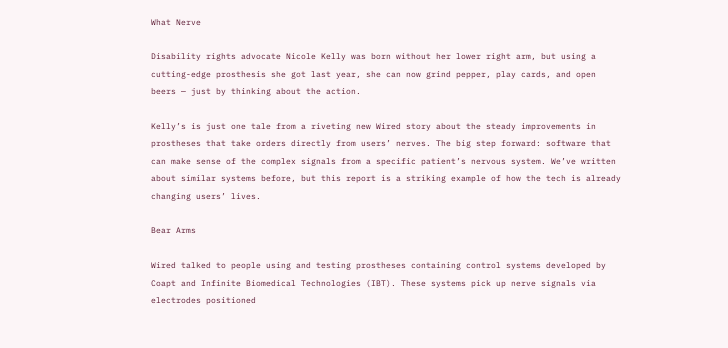What Nerve

Disability rights advocate Nicole Kelly was born without her lower right arm, but using a cutting-edge prosthesis she got last year, she can now grind pepper, play cards, and open beers — just by thinking about the action.

Kelly’s is just one tale from a riveting new Wired story about the steady improvements in prostheses that take orders directly from users’ nerves. The big step forward: software that can make sense of the complex signals from a specific patient’s nervous system. We’ve written about similar systems before, but this report is a striking example of how the tech is already changing users’ lives.

Bear Arms

Wired talked to people using and testing prostheses containing control systems developed by Coapt and Infinite Biomedical Technologies (IBT). These systems pick up nerve signals via electrodes positioned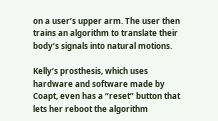on a user’s upper arm. The user then trains an algorithm to translate their body’s signals into natural motions.

Kelly’s prosthesis, which uses hardware and software made by Coapt, even has a “reset” button that lets her reboot the algorithm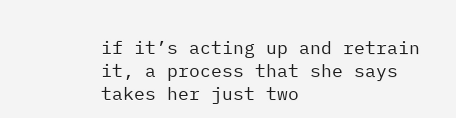if it’s acting up and retrain it, a process that she says takes her just two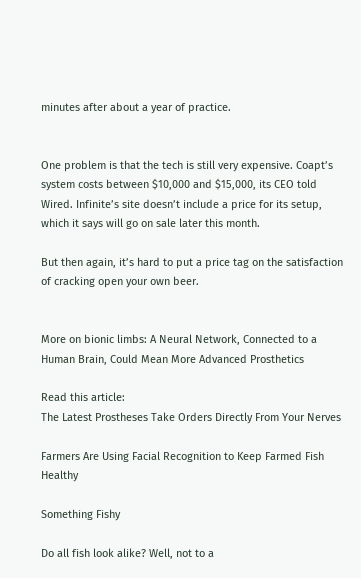minutes after about a year of practice.


One problem is that the tech is still very expensive. Coapt’s system costs between $10,000 and $15,000, its CEO told Wired. Infinite’s site doesn’t include a price for its setup, which it says will go on sale later this month.

But then again, it’s hard to put a price tag on the satisfaction of cracking open your own beer.


More on bionic limbs: A Neural Network, Connected to a Human Brain, Could Mean More Advanced Prosthetics

Read this article:
The Latest Prostheses Take Orders Directly From Your Nerves

Farmers Are Using Facial Recognition to Keep Farmed Fish Healthy

Something Fishy

Do all fish look alike? Well, not to a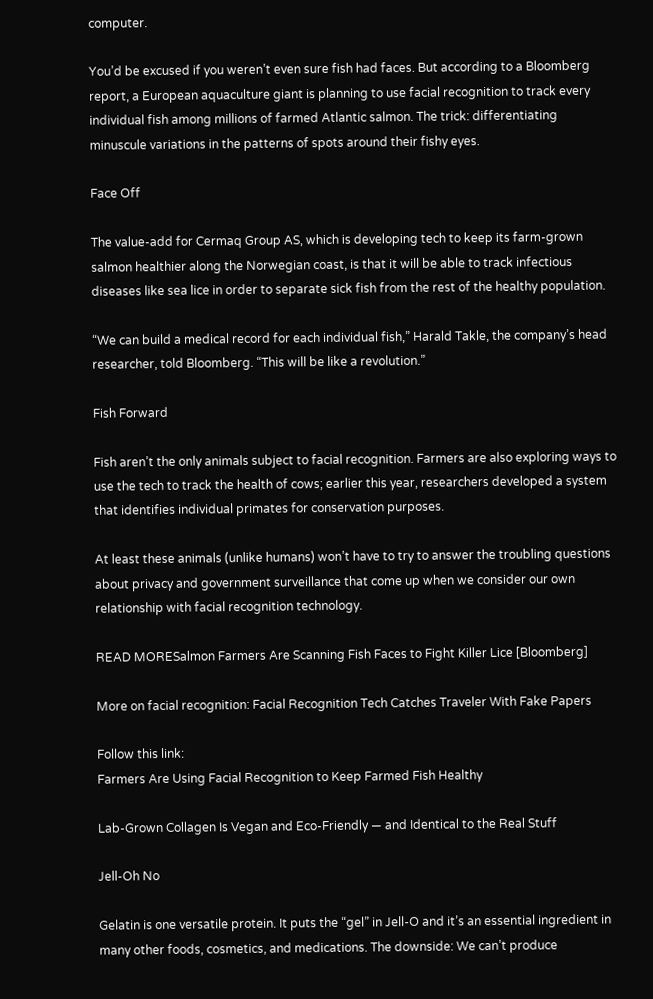computer.

You’d be excused if you weren’t even sure fish had faces. But according to a Bloomberg report, a European aquaculture giant is planning to use facial recognition to track every individual fish among millions of farmed Atlantic salmon. The trick: differentiating minuscule variations in the patterns of spots around their fishy eyes.

Face Off

The value-add for Cermaq Group AS, which is developing tech to keep its farm-grown salmon healthier along the Norwegian coast, is that it will be able to track infectious diseases like sea lice in order to separate sick fish from the rest of the healthy population.

“We can build a medical record for each individual fish,” Harald Takle, the company’s head researcher, told Bloomberg. “This will be like a revolution.”

Fish Forward

Fish aren’t the only animals subject to facial recognition. Farmers are also exploring ways to use the tech to track the health of cows; earlier this year, researchers developed a system that identifies individual primates for conservation purposes.

At least these animals (unlike humans) won’t have to try to answer the troubling questions about privacy and government surveillance that come up when we consider our own relationship with facial recognition technology.

READ MORESalmon Farmers Are Scanning Fish Faces to Fight Killer Lice [Bloomberg]

More on facial recognition: Facial Recognition Tech Catches Traveler With Fake Papers

Follow this link:
Farmers Are Using Facial Recognition to Keep Farmed Fish Healthy

Lab-Grown Collagen Is Vegan and Eco-Friendly — and Identical to the Real Stuff

Jell-Oh No

Gelatin is one versatile protein. It puts the “gel” in Jell-O and it’s an essential ingredient in many other foods, cosmetics, and medications. The downside: We can’t produce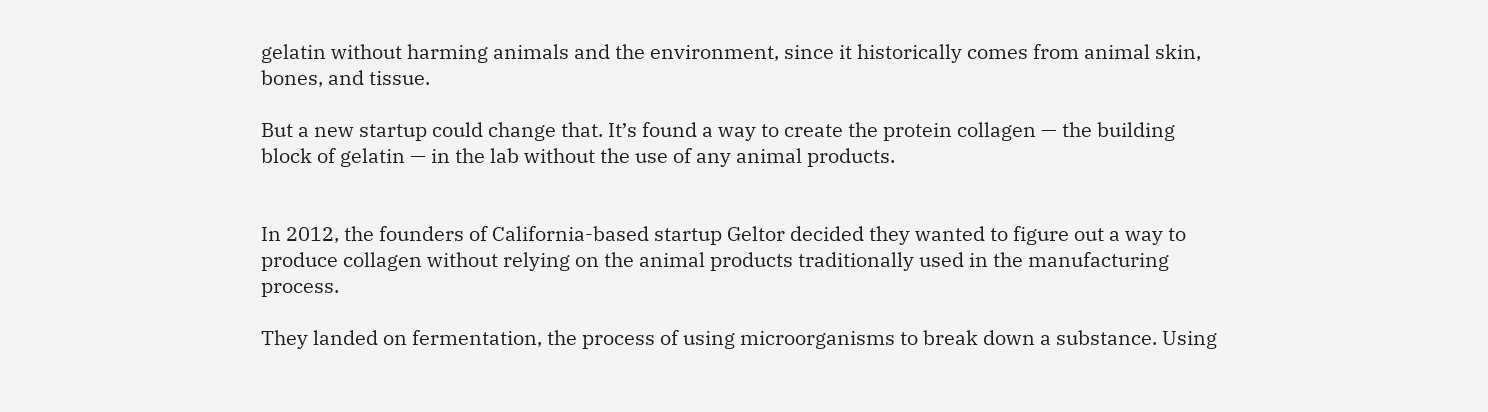gelatin without harming animals and the environment, since it historically comes from animal skin, bones, and tissue.

But a new startup could change that. It’s found a way to create the protein collagen — the building block of gelatin — in the lab without the use of any animal products.


In 2012, the founders of California-based startup Geltor decided they wanted to figure out a way to produce collagen without relying on the animal products traditionally used in the manufacturing process.

They landed on fermentation, the process of using microorganisms to break down a substance. Using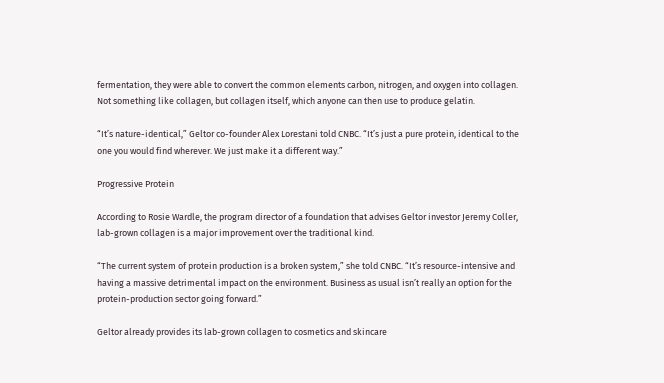fermentation, they were able to convert the common elements carbon, nitrogen, and oxygen into collagen. Not something like collagen, but collagen itself, which anyone can then use to produce gelatin.

“It’s nature-identical,” Geltor co-founder Alex Lorestani told CNBC. “It’s just a pure protein, identical to the one you would find wherever. We just make it a different way.”

Progressive Protein

According to Rosie Wardle, the program director of a foundation that advises Geltor investor Jeremy Coller, lab-grown collagen is a major improvement over the traditional kind.

“The current system of protein production is a broken system,” she told CNBC. “It’s resource-intensive and having a massive detrimental impact on the environment. Business as usual isn’t really an option for the protein-production sector going forward.”

Geltor already provides its lab-grown collagen to cosmetics and skincare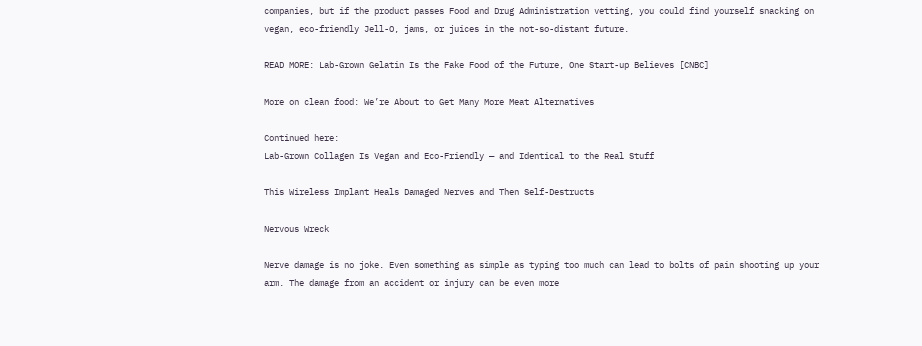companies, but if the product passes Food and Drug Administration vetting, you could find yourself snacking on vegan, eco-friendly Jell-O, jams, or juices in the not-so-distant future.

READ MORE: Lab-Grown Gelatin Is the Fake Food of the Future, One Start-up Believes [CNBC]

More on clean food: We’re About to Get Many More Meat Alternatives

Continued here:
Lab-Grown Collagen Is Vegan and Eco-Friendly — and Identical to the Real Stuff

This Wireless Implant Heals Damaged Nerves and Then Self-Destructs

Nervous Wreck

Nerve damage is no joke. Even something as simple as typing too much can lead to bolts of pain shooting up your arm. The damage from an accident or injury can be even more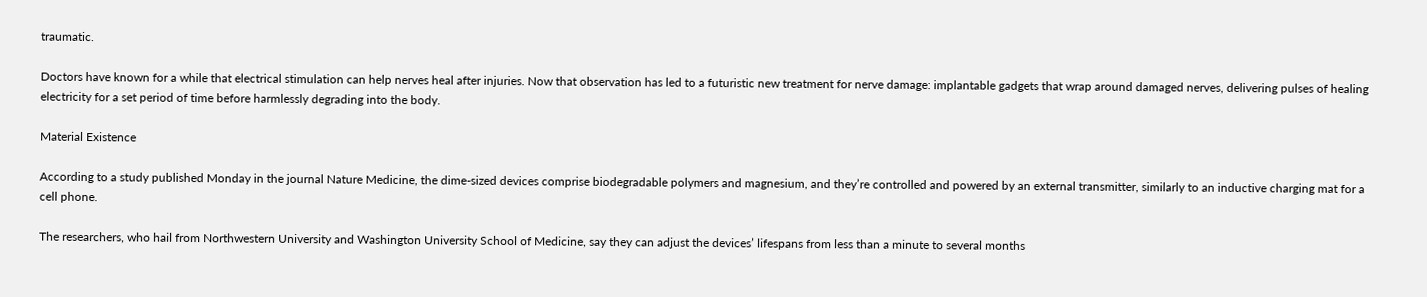traumatic.

Doctors have known for a while that electrical stimulation can help nerves heal after injuries. Now that observation has led to a futuristic new treatment for nerve damage: implantable gadgets that wrap around damaged nerves, delivering pulses of healing electricity for a set period of time before harmlessly degrading into the body.

Material Existence

According to a study published Monday in the journal Nature Medicine, the dime-sized devices comprise biodegradable polymers and magnesium, and they’re controlled and powered by an external transmitter, similarly to an inductive charging mat for a cell phone.

The researchers, who hail from Northwestern University and Washington University School of Medicine, say they can adjust the devices’ lifespans from less than a minute to several months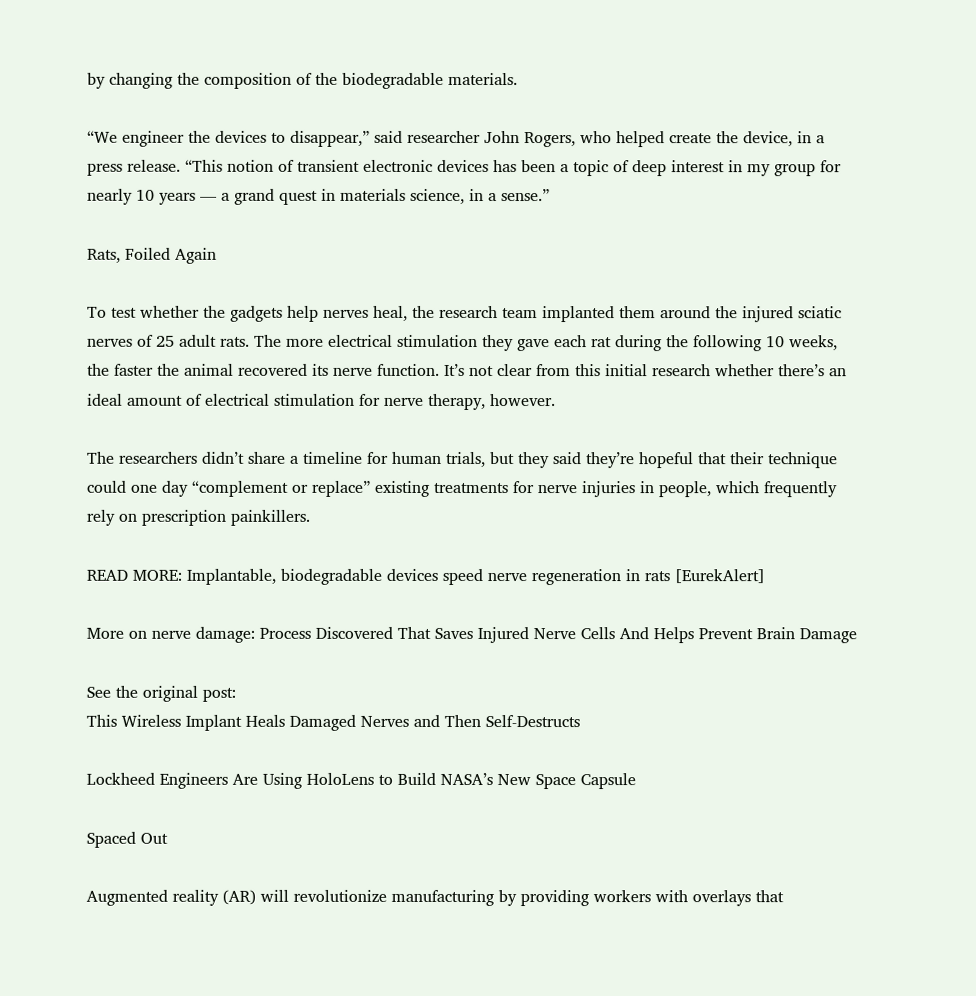by changing the composition of the biodegradable materials.

“We engineer the devices to disappear,” said researcher John Rogers, who helped create the device, in a press release. “This notion of transient electronic devices has been a topic of deep interest in my group for nearly 10 years — a grand quest in materials science, in a sense.”

Rats, Foiled Again

To test whether the gadgets help nerves heal, the research team implanted them around the injured sciatic nerves of 25 adult rats. The more electrical stimulation they gave each rat during the following 10 weeks, the faster the animal recovered its nerve function. It’s not clear from this initial research whether there’s an ideal amount of electrical stimulation for nerve therapy, however.

The researchers didn’t share a timeline for human trials, but they said they’re hopeful that their technique could one day “complement or replace” existing treatments for nerve injuries in people, which frequently rely on prescription painkillers.

READ MORE: Implantable, biodegradable devices speed nerve regeneration in rats [EurekAlert]

More on nerve damage: Process Discovered That Saves Injured Nerve Cells And Helps Prevent Brain Damage

See the original post:
This Wireless Implant Heals Damaged Nerves and Then Self-Destructs

Lockheed Engineers Are Using HoloLens to Build NASA’s New Space Capsule

Spaced Out

Augmented reality (AR) will revolutionize manufacturing by providing workers with overlays that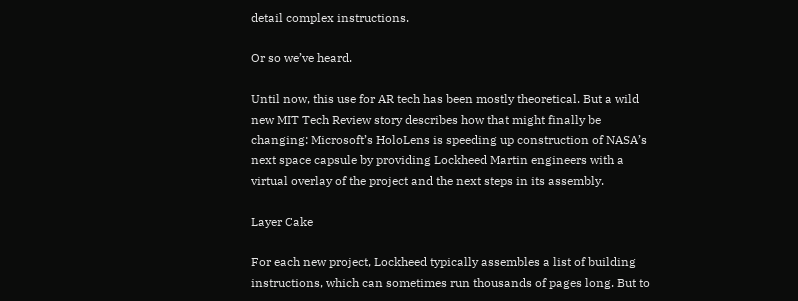detail complex instructions.

Or so we’ve heard.

Until now, this use for AR tech has been mostly theoretical. But a wild new MIT Tech Review story describes how that might finally be changing: Microsoft’s HoloLens is speeding up construction of NASA’s next space capsule by providing Lockheed Martin engineers with a virtual overlay of the project and the next steps in its assembly.

Layer Cake

For each new project, Lockheed typically assembles a list of building instructions, which can sometimes run thousands of pages long. But to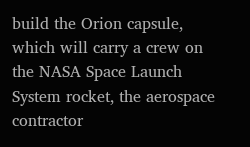build the Orion capsule, which will carry a crew on the NASA Space Launch System rocket, the aerospace contractor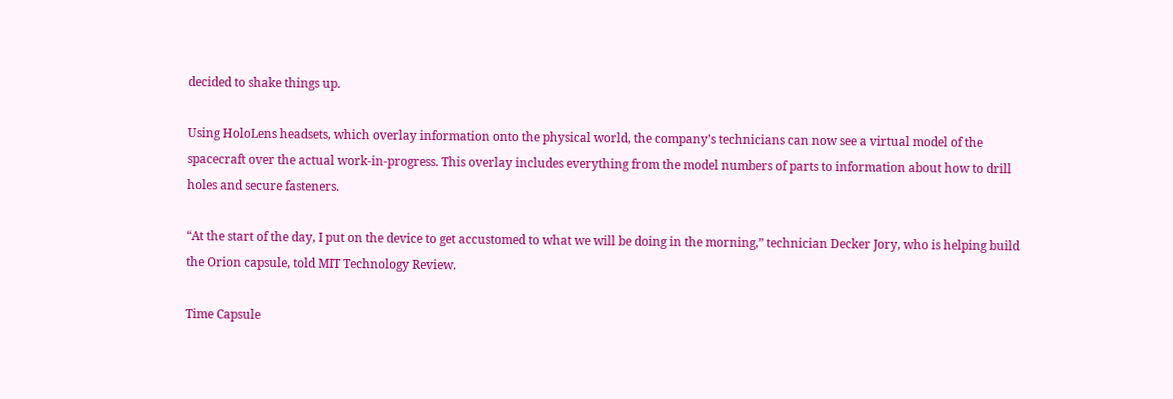decided to shake things up.

Using HoloLens headsets, which overlay information onto the physical world, the company’s technicians can now see a virtual model of the spacecraft over the actual work-in-progress. This overlay includes everything from the model numbers of parts to information about how to drill holes and secure fasteners.

“At the start of the day, I put on the device to get accustomed to what we will be doing in the morning,” technician Decker Jory, who is helping build the Orion capsule, told MIT Technology Review.

Time Capsule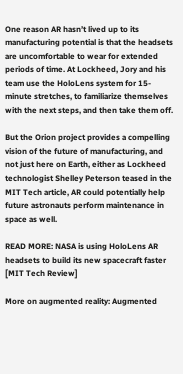One reason AR hasn’t lived up to its manufacturing potential is that the headsets are uncomfortable to wear for extended periods of time. At Lockheed, Jory and his team use the HoloLens system for 15-minute stretches, to familiarize themselves with the next steps, and then take them off.

But the Orion project provides a compelling vision of the future of manufacturing, and not just here on Earth, either as Lockheed technologist Shelley Peterson teased in the MIT Tech article, AR could potentially help future astronauts perform maintenance in space as well.

READ MORE: NASA is using HoloLens AR headsets to build its new spacecraft faster [MIT Tech Review]

More on augmented reality: Augmented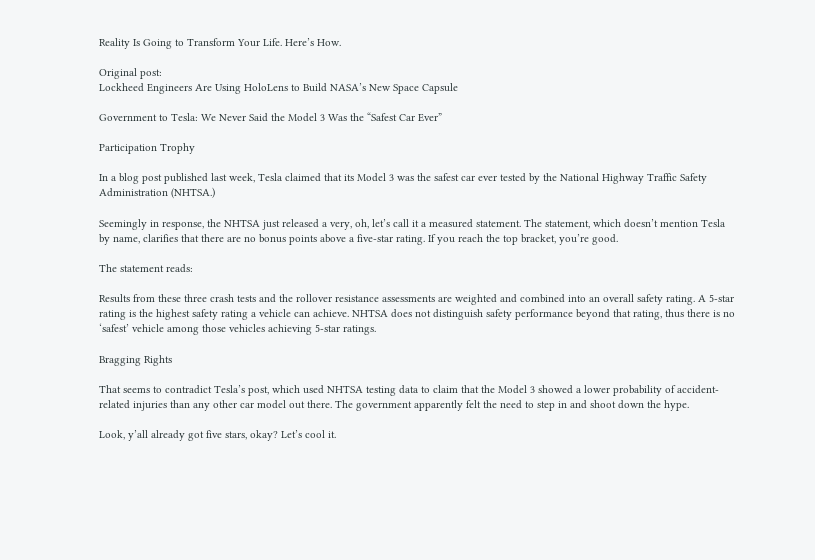Reality Is Going to Transform Your Life. Here’s How.

Original post:
Lockheed Engineers Are Using HoloLens to Build NASA’s New Space Capsule

Government to Tesla: We Never Said the Model 3 Was the “Safest Car Ever”

Participation Trophy

In a blog post published last week, Tesla claimed that its Model 3 was the safest car ever tested by the National Highway Traffic Safety Administration (NHTSA.)

Seemingly in response, the NHTSA just released a very, oh, let’s call it a measured statement. The statement, which doesn’t mention Tesla by name, clarifies that there are no bonus points above a five-star rating. If you reach the top bracket, you’re good.

The statement reads:

Results from these three crash tests and the rollover resistance assessments are weighted and combined into an overall safety rating. A 5-star rating is the highest safety rating a vehicle can achieve. NHTSA does not distinguish safety performance beyond that rating, thus there is no ‘safest’ vehicle among those vehicles achieving 5-star ratings.

Bragging Rights

That seems to contradict Tesla’s post, which used NHTSA testing data to claim that the Model 3 showed a lower probability of accident-related injuries than any other car model out there. The government apparently felt the need to step in and shoot down the hype.

Look, y’all already got five stars, okay? Let’s cool it.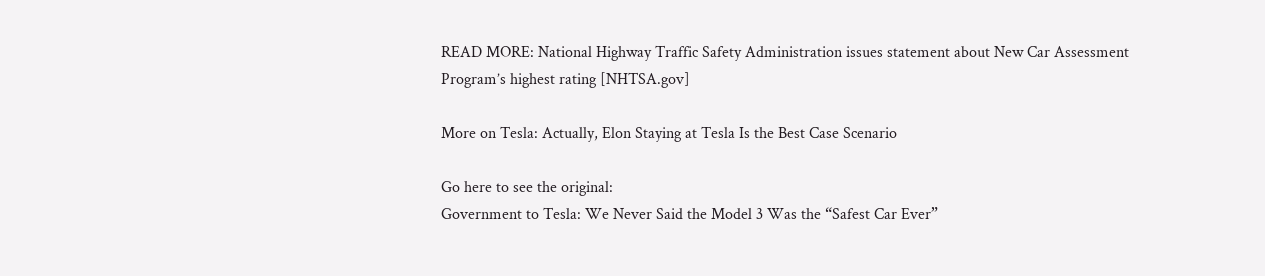READ MORE: National Highway Traffic Safety Administration issues statement about New Car Assessment Program’s highest rating [NHTSA.gov]

More on Tesla: Actually, Elon Staying at Tesla Is the Best Case Scenario

Go here to see the original:
Government to Tesla: We Never Said the Model 3 Was the “Safest Car Ever”